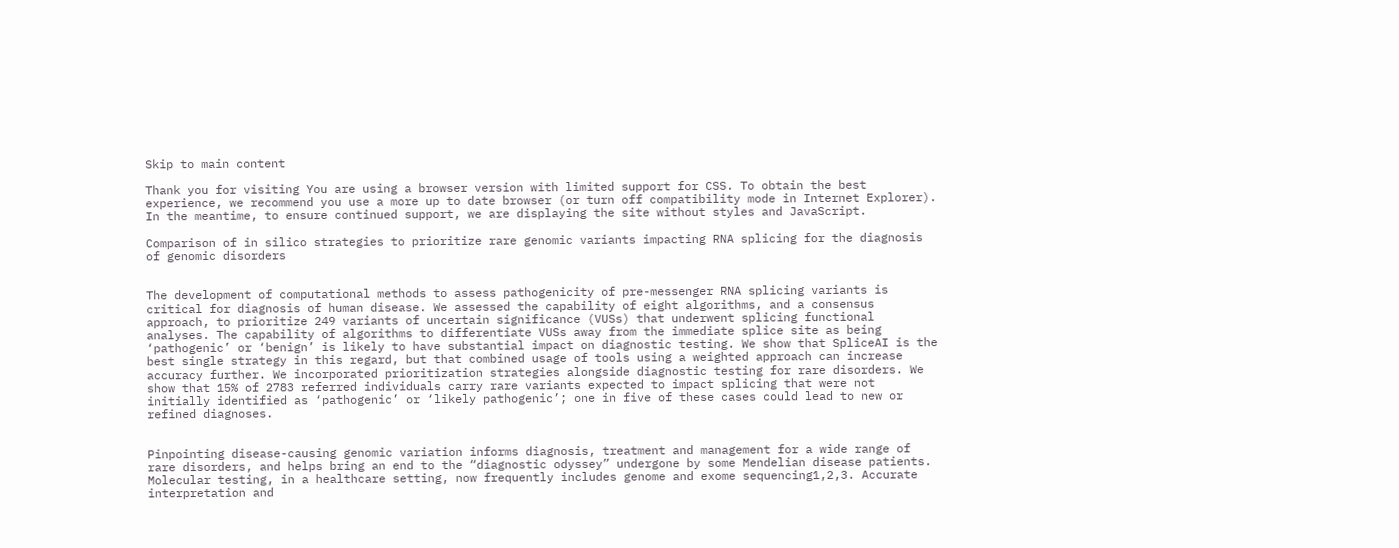Skip to main content

Thank you for visiting You are using a browser version with limited support for CSS. To obtain the best experience, we recommend you use a more up to date browser (or turn off compatibility mode in Internet Explorer). In the meantime, to ensure continued support, we are displaying the site without styles and JavaScript.

Comparison of in silico strategies to prioritize rare genomic variants impacting RNA splicing for the diagnosis of genomic disorders


The development of computational methods to assess pathogenicity of pre-messenger RNA splicing variants is critical for diagnosis of human disease. We assessed the capability of eight algorithms, and a consensus approach, to prioritize 249 variants of uncertain significance (VUSs) that underwent splicing functional analyses. The capability of algorithms to differentiate VUSs away from the immediate splice site as being ‘pathogenic’ or ‘benign’ is likely to have substantial impact on diagnostic testing. We show that SpliceAI is the best single strategy in this regard, but that combined usage of tools using a weighted approach can increase accuracy further. We incorporated prioritization strategies alongside diagnostic testing for rare disorders. We show that 15% of 2783 referred individuals carry rare variants expected to impact splicing that were not initially identified as ‘pathogenic’ or ‘likely pathogenic’; one in five of these cases could lead to new or refined diagnoses.


Pinpointing disease-causing genomic variation informs diagnosis, treatment and management for a wide range of rare disorders, and helps bring an end to the “diagnostic odyssey” undergone by some Mendelian disease patients. Molecular testing, in a healthcare setting, now frequently includes genome and exome sequencing1,2,3. Accurate interpretation and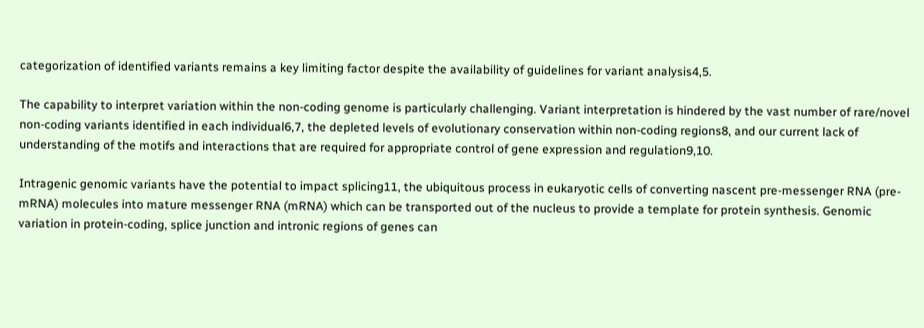categorization of identified variants remains a key limiting factor despite the availability of guidelines for variant analysis4,5.

The capability to interpret variation within the non-coding genome is particularly challenging. Variant interpretation is hindered by the vast number of rare/novel non-coding variants identified in each individual6,7, the depleted levels of evolutionary conservation within non-coding regions8, and our current lack of understanding of the motifs and interactions that are required for appropriate control of gene expression and regulation9,10.

Intragenic genomic variants have the potential to impact splicing11, the ubiquitous process in eukaryotic cells of converting nascent pre-messenger RNA (pre-mRNA) molecules into mature messenger RNA (mRNA) which can be transported out of the nucleus to provide a template for protein synthesis. Genomic variation in protein-coding, splice junction and intronic regions of genes can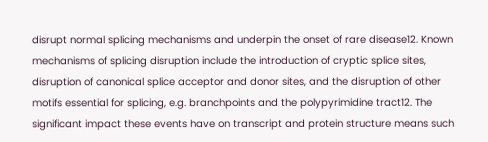disrupt normal splicing mechanisms and underpin the onset of rare disease12. Known mechanisms of splicing disruption include the introduction of cryptic splice sites, disruption of canonical splice acceptor and donor sites, and the disruption of other motifs essential for splicing, e.g. branchpoints and the polypyrimidine tract12. The significant impact these events have on transcript and protein structure means such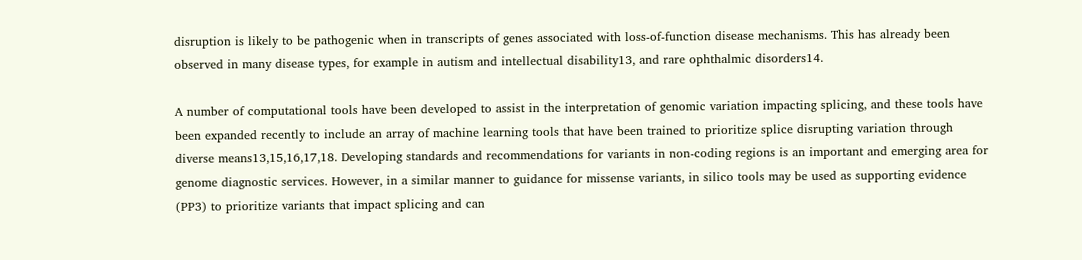disruption is likely to be pathogenic when in transcripts of genes associated with loss-of-function disease mechanisms. This has already been observed in many disease types, for example in autism and intellectual disability13, and rare ophthalmic disorders14.

A number of computational tools have been developed to assist in the interpretation of genomic variation impacting splicing, and these tools have been expanded recently to include an array of machine learning tools that have been trained to prioritize splice disrupting variation through diverse means13,15,16,17,18. Developing standards and recommendations for variants in non-coding regions is an important and emerging area for genome diagnostic services. However, in a similar manner to guidance for missense variants, in silico tools may be used as supporting evidence (PP3) to prioritize variants that impact splicing and can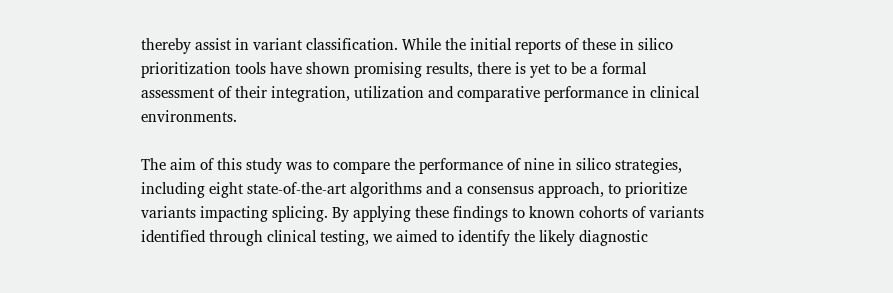thereby assist in variant classification. While the initial reports of these in silico prioritization tools have shown promising results, there is yet to be a formal assessment of their integration, utilization and comparative performance in clinical environments.

The aim of this study was to compare the performance of nine in silico strategies, including eight state-of-the-art algorithms and a consensus approach, to prioritize variants impacting splicing. By applying these findings to known cohorts of variants identified through clinical testing, we aimed to identify the likely diagnostic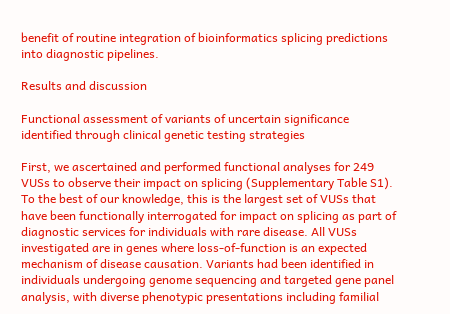benefit of routine integration of bioinformatics splicing predictions into diagnostic pipelines.

Results and discussion

Functional assessment of variants of uncertain significance identified through clinical genetic testing strategies

First, we ascertained and performed functional analyses for 249 VUSs to observe their impact on splicing (Supplementary Table S1). To the best of our knowledge, this is the largest set of VUSs that have been functionally interrogated for impact on splicing as part of diagnostic services for individuals with rare disease. All VUSs investigated are in genes where loss-of-function is an expected mechanism of disease causation. Variants had been identified in individuals undergoing genome sequencing and targeted gene panel analysis, with diverse phenotypic presentations including familial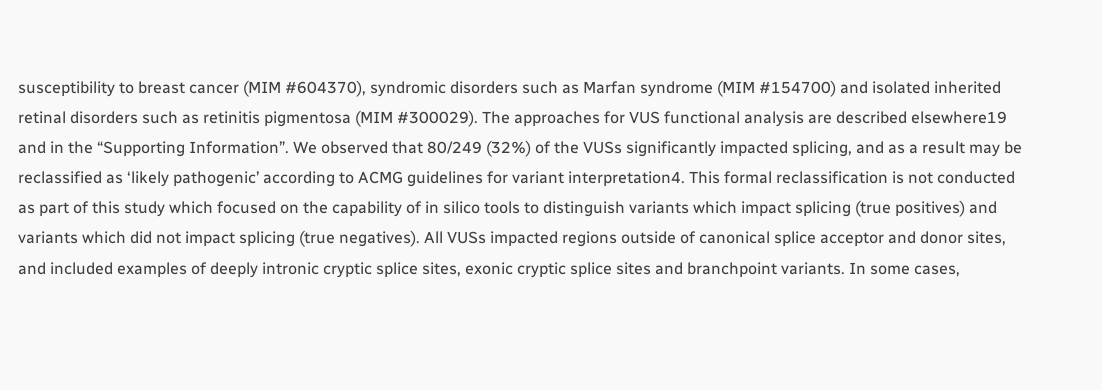susceptibility to breast cancer (MIM #604370), syndromic disorders such as Marfan syndrome (MIM #154700) and isolated inherited retinal disorders such as retinitis pigmentosa (MIM #300029). The approaches for VUS functional analysis are described elsewhere19 and in the “Supporting Information”. We observed that 80/249 (32%) of the VUSs significantly impacted splicing, and as a result may be reclassified as ‘likely pathogenic’ according to ACMG guidelines for variant interpretation4. This formal reclassification is not conducted as part of this study which focused on the capability of in silico tools to distinguish variants which impact splicing (true positives) and variants which did not impact splicing (true negatives). All VUSs impacted regions outside of canonical splice acceptor and donor sites, and included examples of deeply intronic cryptic splice sites, exonic cryptic splice sites and branchpoint variants. In some cases,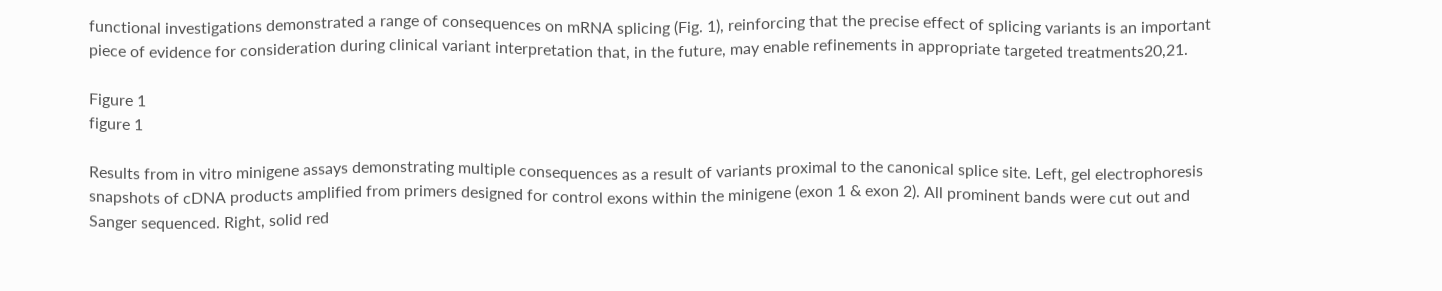functional investigations demonstrated a range of consequences on mRNA splicing (Fig. 1), reinforcing that the precise effect of splicing variants is an important piece of evidence for consideration during clinical variant interpretation that, in the future, may enable refinements in appropriate targeted treatments20,21.

Figure 1
figure 1

Results from in vitro minigene assays demonstrating multiple consequences as a result of variants proximal to the canonical splice site. Left, gel electrophoresis snapshots of cDNA products amplified from primers designed for control exons within the minigene (exon 1 & exon 2). All prominent bands were cut out and Sanger sequenced. Right, solid red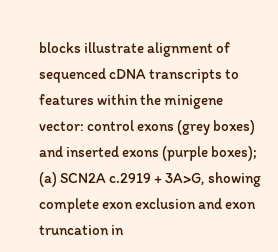blocks illustrate alignment of sequenced cDNA transcripts to features within the minigene vector: control exons (grey boxes) and inserted exons (purple boxes); (a) SCN2A c.2919 + 3A>G, showing complete exon exclusion and exon truncation in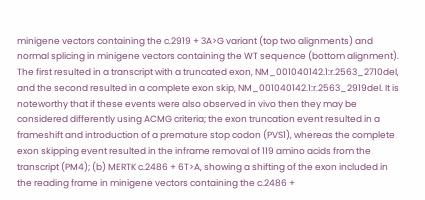minigene vectors containing the c.2919 + 3A>G variant (top two alignments) and normal splicing in minigene vectors containing the WT sequence (bottom alignment). The first resulted in a transcript with a truncated exon, NM_001040142.1:r.2563_2710del, and the second resulted in a complete exon skip, NM_001040142.1:r.2563_2919del. It is noteworthy that if these events were also observed in vivo then they may be considered differently using ACMG criteria; the exon truncation event resulted in a frameshift and introduction of a premature stop codon (PVS1), whereas the complete exon skipping event resulted in the inframe removal of 119 amino acids from the transcript (PM4); (b) MERTK c.2486 + 6T>A, showing a shifting of the exon included in the reading frame in minigene vectors containing the c.2486 +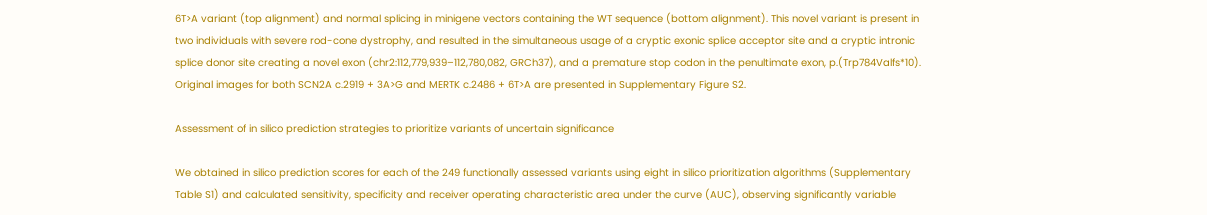6T>A variant (top alignment) and normal splicing in minigene vectors containing the WT sequence (bottom alignment). This novel variant is present in two individuals with severe rod-cone dystrophy, and resulted in the simultaneous usage of a cryptic exonic splice acceptor site and a cryptic intronic splice donor site creating a novel exon (chr2:112,779,939–112,780,082, GRCh37), and a premature stop codon in the penultimate exon, p.(Trp784Valfs*10). Original images for both SCN2A c.2919 + 3A>G and MERTK c.2486 + 6T>A are presented in Supplementary Figure S2.

Assessment of in silico prediction strategies to prioritize variants of uncertain significance

We obtained in silico prediction scores for each of the 249 functionally assessed variants using eight in silico prioritization algorithms (Supplementary Table S1) and calculated sensitivity, specificity and receiver operating characteristic area under the curve (AUC), observing significantly variable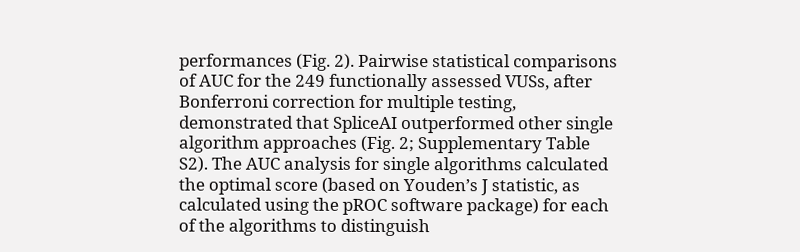performances (Fig. 2). Pairwise statistical comparisons of AUC for the 249 functionally assessed VUSs, after Bonferroni correction for multiple testing, demonstrated that SpliceAI outperformed other single algorithm approaches (Fig. 2; Supplementary Table S2). The AUC analysis for single algorithms calculated the optimal score (based on Youden’s J statistic, as calculated using the pROC software package) for each of the algorithms to distinguish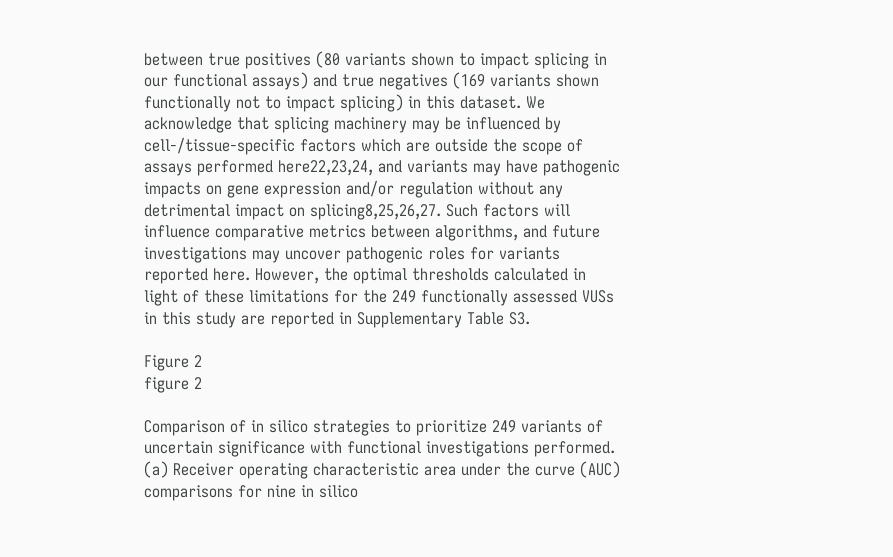between true positives (80 variants shown to impact splicing in our functional assays) and true negatives (169 variants shown functionally not to impact splicing) in this dataset. We acknowledge that splicing machinery may be influenced by cell-/tissue-specific factors which are outside the scope of assays performed here22,23,24, and variants may have pathogenic impacts on gene expression and/or regulation without any detrimental impact on splicing8,25,26,27. Such factors will influence comparative metrics between algorithms, and future investigations may uncover pathogenic roles for variants reported here. However, the optimal thresholds calculated in light of these limitations for the 249 functionally assessed VUSs in this study are reported in Supplementary Table S3.

Figure 2
figure 2

Comparison of in silico strategies to prioritize 249 variants of uncertain significance with functional investigations performed. (a) Receiver operating characteristic area under the curve (AUC) comparisons for nine in silico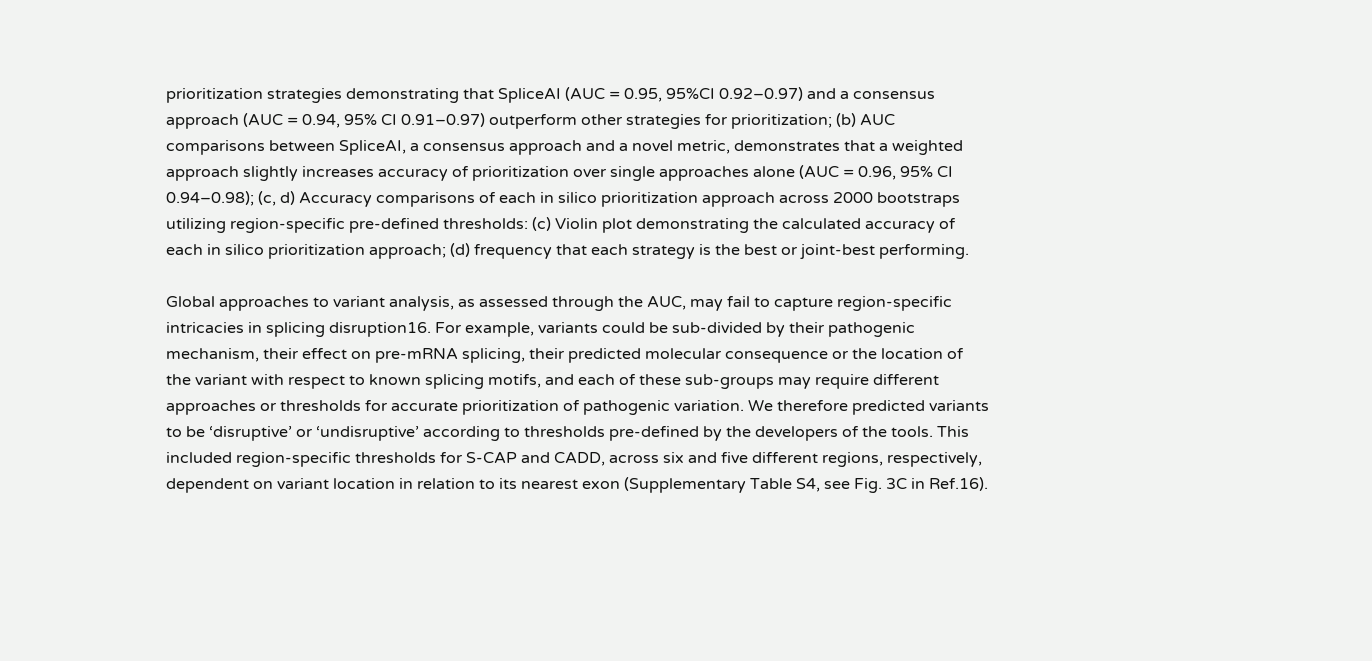prioritization strategies demonstrating that SpliceAI (AUC = 0.95, 95%CI 0.92–0.97) and a consensus approach (AUC = 0.94, 95% CI 0.91–0.97) outperform other strategies for prioritization; (b) AUC comparisons between SpliceAI, a consensus approach and a novel metric, demonstrates that a weighted approach slightly increases accuracy of prioritization over single approaches alone (AUC = 0.96, 95% CI 0.94–0.98); (c, d) Accuracy comparisons of each in silico prioritization approach across 2000 bootstraps utilizing region-specific pre-defined thresholds: (c) Violin plot demonstrating the calculated accuracy of each in silico prioritization approach; (d) frequency that each strategy is the best or joint-best performing.

Global approaches to variant analysis, as assessed through the AUC, may fail to capture region-specific intricacies in splicing disruption16. For example, variants could be sub-divided by their pathogenic mechanism, their effect on pre-mRNA splicing, their predicted molecular consequence or the location of the variant with respect to known splicing motifs, and each of these sub-groups may require different approaches or thresholds for accurate prioritization of pathogenic variation. We therefore predicted variants to be ‘disruptive’ or ‘undisruptive’ according to thresholds pre-defined by the developers of the tools. This included region-specific thresholds for S-CAP and CADD, across six and five different regions, respectively, dependent on variant location in relation to its nearest exon (Supplementary Table S4, see Fig. 3C in Ref.16).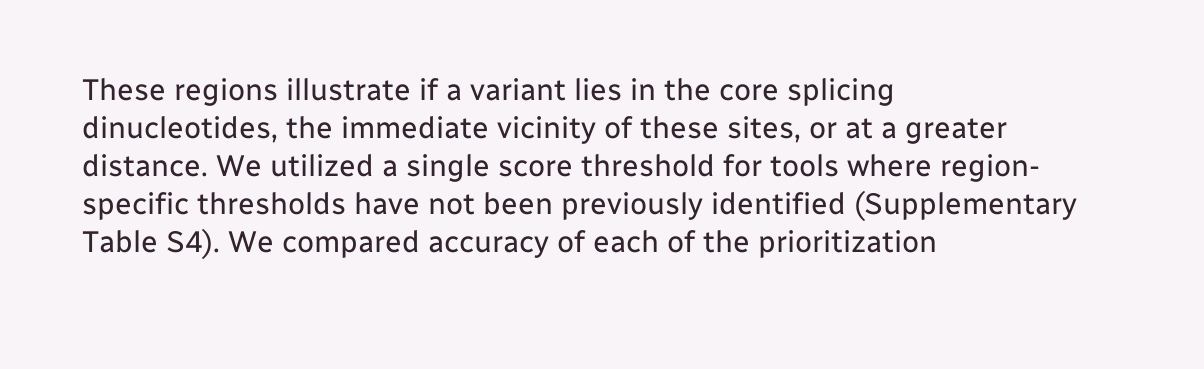These regions illustrate if a variant lies in the core splicing dinucleotides, the immediate vicinity of these sites, or at a greater distance. We utilized a single score threshold for tools where region-specific thresholds have not been previously identified (Supplementary Table S4). We compared accuracy of each of the prioritization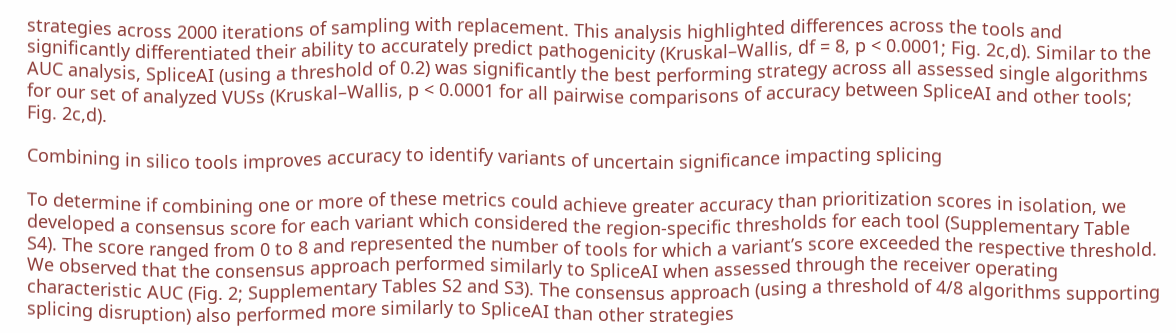strategies across 2000 iterations of sampling with replacement. This analysis highlighted differences across the tools and significantly differentiated their ability to accurately predict pathogenicity (Kruskal–Wallis, df = 8, p < 0.0001; Fig. 2c,d). Similar to the AUC analysis, SpliceAI (using a threshold of 0.2) was significantly the best performing strategy across all assessed single algorithms for our set of analyzed VUSs (Kruskal–Wallis, p < 0.0001 for all pairwise comparisons of accuracy between SpliceAI and other tools; Fig. 2c,d).

Combining in silico tools improves accuracy to identify variants of uncertain significance impacting splicing

To determine if combining one or more of these metrics could achieve greater accuracy than prioritization scores in isolation, we developed a consensus score for each variant which considered the region-specific thresholds for each tool (Supplementary Table S4). The score ranged from 0 to 8 and represented the number of tools for which a variant’s score exceeded the respective threshold. We observed that the consensus approach performed similarly to SpliceAI when assessed through the receiver operating characteristic AUC (Fig. 2; Supplementary Tables S2 and S3). The consensus approach (using a threshold of 4/8 algorithms supporting splicing disruption) also performed more similarly to SpliceAI than other strategies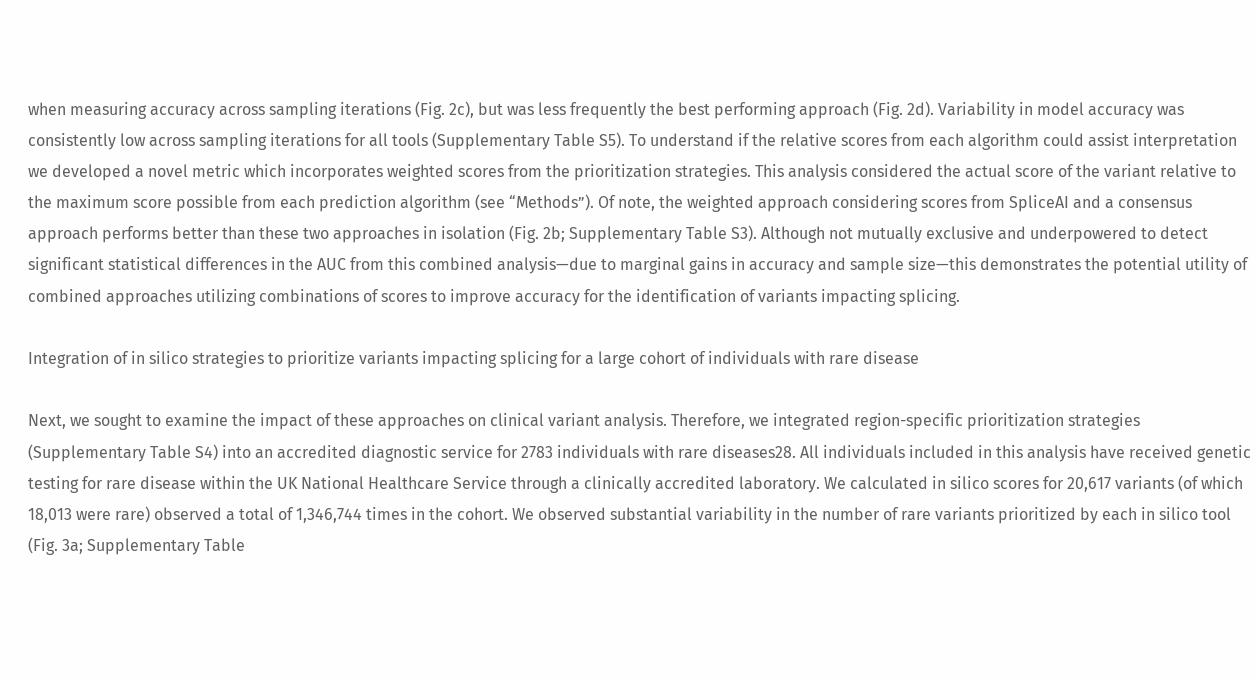when measuring accuracy across sampling iterations (Fig. 2c), but was less frequently the best performing approach (Fig. 2d). Variability in model accuracy was consistently low across sampling iterations for all tools (Supplementary Table S5). To understand if the relative scores from each algorithm could assist interpretation we developed a novel metric which incorporates weighted scores from the prioritization strategies. This analysis considered the actual score of the variant relative to the maximum score possible from each prediction algorithm (see “Methods”). Of note, the weighted approach considering scores from SpliceAI and a consensus approach performs better than these two approaches in isolation (Fig. 2b; Supplementary Table S3). Although not mutually exclusive and underpowered to detect significant statistical differences in the AUC from this combined analysis—due to marginal gains in accuracy and sample size—this demonstrates the potential utility of combined approaches utilizing combinations of scores to improve accuracy for the identification of variants impacting splicing.

Integration of in silico strategies to prioritize variants impacting splicing for a large cohort of individuals with rare disease

Next, we sought to examine the impact of these approaches on clinical variant analysis. Therefore, we integrated region-specific prioritization strategies (Supplementary Table S4) into an accredited diagnostic service for 2783 individuals with rare diseases28. All individuals included in this analysis have received genetic testing for rare disease within the UK National Healthcare Service through a clinically accredited laboratory. We calculated in silico scores for 20,617 variants (of which 18,013 were rare) observed a total of 1,346,744 times in the cohort. We observed substantial variability in the number of rare variants prioritized by each in silico tool (Fig. 3a; Supplementary Table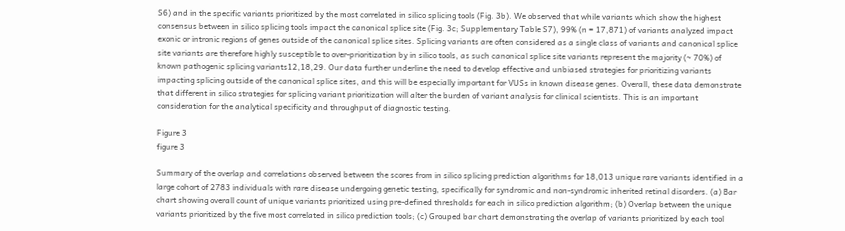S6) and in the specific variants prioritized by the most correlated in silico splicing tools (Fig. 3b). We observed that while variants which show the highest consensus between in silico splicing tools impact the canonical splice site (Fig. 3c; Supplementary Table S7), 99% (n = 17,871) of variants analyzed impact exonic or intronic regions of genes outside of the canonical splice sites. Splicing variants are often considered as a single class of variants and canonical splice site variants are therefore highly susceptible to over-prioritization by in silico tools, as such canonical splice site variants represent the majority (~ 70%) of known pathogenic splicing variants12,18,29. Our data further underline the need to develop effective and unbiased strategies for prioritizing variants impacting splicing outside of the canonical splice sites, and this will be especially important for VUSs in known disease genes. Overall, these data demonstrate that different in silico strategies for splicing variant prioritization will alter the burden of variant analysis for clinical scientists. This is an important consideration for the analytical specificity and throughput of diagnostic testing.

Figure 3
figure 3

Summary of the overlap and correlations observed between the scores from in silico splicing prediction algorithms for 18,013 unique rare variants identified in a large cohort of 2783 individuals with rare disease undergoing genetic testing, specifically for syndromic and non-syndromic inherited retinal disorders. (a) Bar chart showing overall count of unique variants prioritized using pre-defined thresholds for each in silico prediction algorithm; (b) Overlap between the unique variants prioritized by the five most correlated in silico prediction tools; (c) Grouped bar chart demonstrating the overlap of variants prioritized by each tool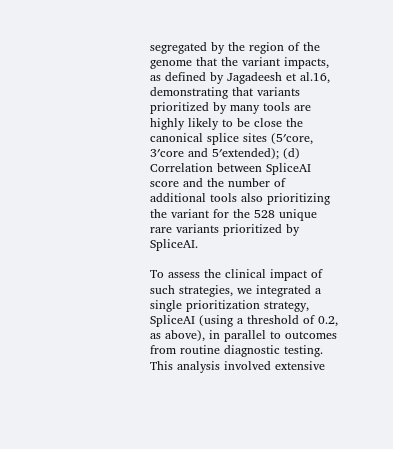segregated by the region of the genome that the variant impacts, as defined by Jagadeesh et al.16, demonstrating that variants prioritized by many tools are highly likely to be close the canonical splice sites (5′core, 3′core and 5′extended); (d) Correlation between SpliceAI score and the number of additional tools also prioritizing the variant for the 528 unique rare variants prioritized by SpliceAI.

To assess the clinical impact of such strategies, we integrated a single prioritization strategy, SpliceAI (using a threshold of 0.2, as above), in parallel to outcomes from routine diagnostic testing. This analysis involved extensive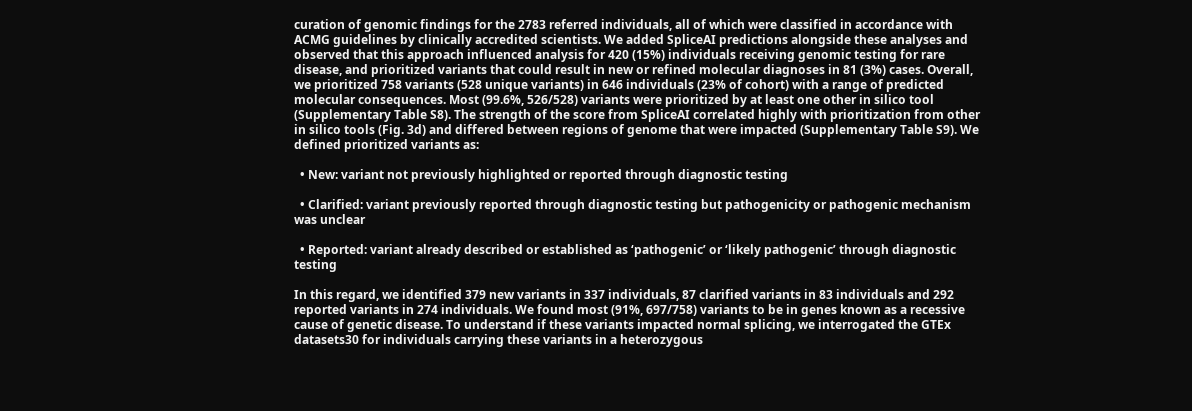curation of genomic findings for the 2783 referred individuals, all of which were classified in accordance with ACMG guidelines by clinically accredited scientists. We added SpliceAI predictions alongside these analyses and observed that this approach influenced analysis for 420 (15%) individuals receiving genomic testing for rare disease, and prioritized variants that could result in new or refined molecular diagnoses in 81 (3%) cases. Overall, we prioritized 758 variants (528 unique variants) in 646 individuals (23% of cohort) with a range of predicted molecular consequences. Most (99.6%, 526/528) variants were prioritized by at least one other in silico tool (Supplementary Table S8). The strength of the score from SpliceAI correlated highly with prioritization from other in silico tools (Fig. 3d) and differed between regions of genome that were impacted (Supplementary Table S9). We defined prioritized variants as:

  • New: variant not previously highlighted or reported through diagnostic testing

  • Clarified: variant previously reported through diagnostic testing but pathogenicity or pathogenic mechanism was unclear

  • Reported: variant already described or established as ‘pathogenic’ or ‘likely pathogenic’ through diagnostic testing

In this regard, we identified 379 new variants in 337 individuals, 87 clarified variants in 83 individuals and 292 reported variants in 274 individuals. We found most (91%, 697/758) variants to be in genes known as a recessive cause of genetic disease. To understand if these variants impacted normal splicing, we interrogated the GTEx datasets30 for individuals carrying these variants in a heterozygous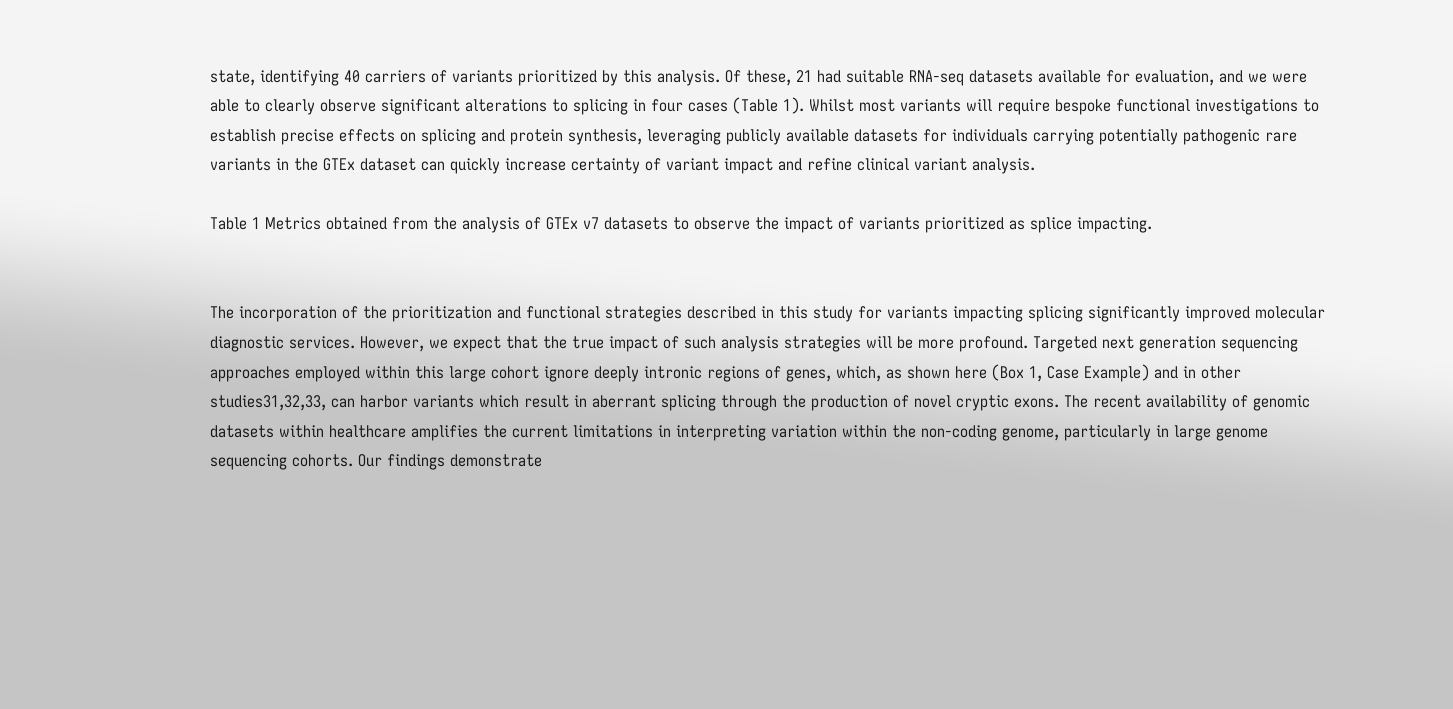state, identifying 40 carriers of variants prioritized by this analysis. Of these, 21 had suitable RNA-seq datasets available for evaluation, and we were able to clearly observe significant alterations to splicing in four cases (Table 1). Whilst most variants will require bespoke functional investigations to establish precise effects on splicing and protein synthesis, leveraging publicly available datasets for individuals carrying potentially pathogenic rare variants in the GTEx dataset can quickly increase certainty of variant impact and refine clinical variant analysis.

Table 1 Metrics obtained from the analysis of GTEx v7 datasets to observe the impact of variants prioritized as splice impacting.


The incorporation of the prioritization and functional strategies described in this study for variants impacting splicing significantly improved molecular diagnostic services. However, we expect that the true impact of such analysis strategies will be more profound. Targeted next generation sequencing approaches employed within this large cohort ignore deeply intronic regions of genes, which, as shown here (Box 1, Case Example) and in other studies31,32,33, can harbor variants which result in aberrant splicing through the production of novel cryptic exons. The recent availability of genomic datasets within healthcare amplifies the current limitations in interpreting variation within the non-coding genome, particularly in large genome sequencing cohorts. Our findings demonstrate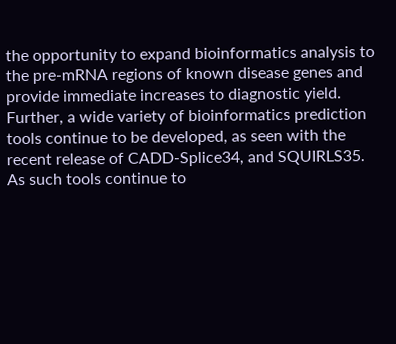the opportunity to expand bioinformatics analysis to the pre-mRNA regions of known disease genes and provide immediate increases to diagnostic yield. Further, a wide variety of bioinformatics prediction tools continue to be developed, as seen with the recent release of CADD-Splice34, and SQUIRLS35. As such tools continue to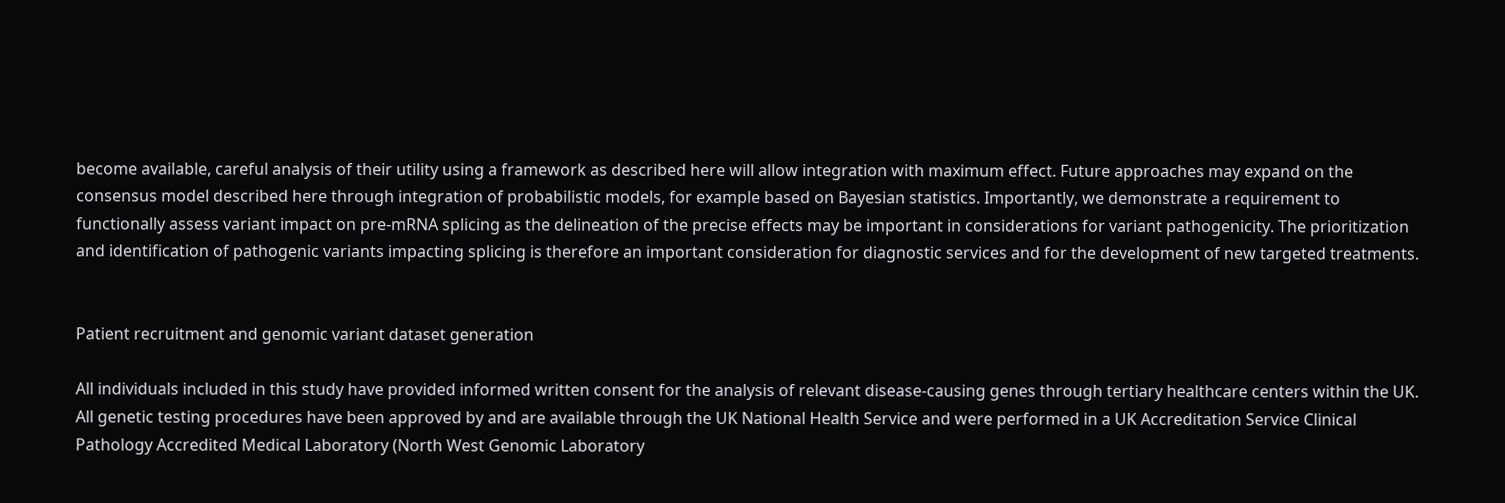become available, careful analysis of their utility using a framework as described here will allow integration with maximum effect. Future approaches may expand on the consensus model described here through integration of probabilistic models, for example based on Bayesian statistics. Importantly, we demonstrate a requirement to functionally assess variant impact on pre-mRNA splicing as the delineation of the precise effects may be important in considerations for variant pathogenicity. The prioritization and identification of pathogenic variants impacting splicing is therefore an important consideration for diagnostic services and for the development of new targeted treatments.


Patient recruitment and genomic variant dataset generation

All individuals included in this study have provided informed written consent for the analysis of relevant disease-causing genes through tertiary healthcare centers within the UK. All genetic testing procedures have been approved by and are available through the UK National Health Service and were performed in a UK Accreditation Service Clinical Pathology Accredited Medical Laboratory (North West Genomic Laboratory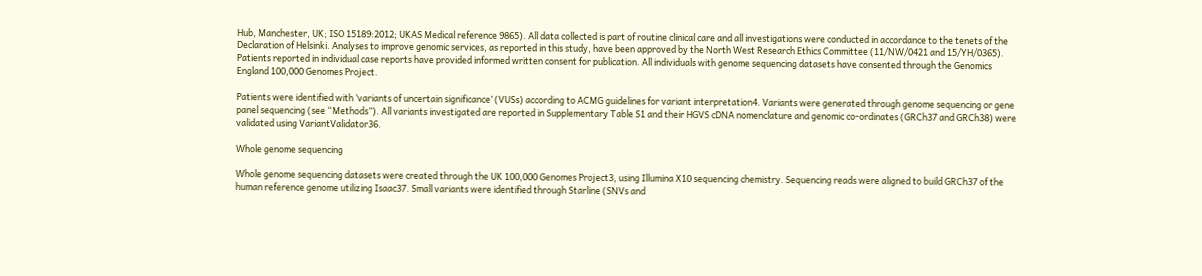Hub, Manchester, UK; ISO 15189:2012; UKAS Medical reference 9865). All data collected is part of routine clinical care and all investigations were conducted in accordance to the tenets of the Declaration of Helsinki. Analyses to improve genomic services, as reported in this study, have been approved by the North West Research Ethics Committee (11/NW/0421 and 15/YH/0365). Patients reported in individual case reports have provided informed written consent for publication. All individuals with genome sequencing datasets have consented through the Genomics England 100,000 Genomes Project.

Patients were identified with ‘variants of uncertain significance’ (VUSs) according to ACMG guidelines for variant interpretation4. Variants were generated through genome sequencing or gene panel sequencing (see “Methods”). All variants investigated are reported in Supplementary Table S1 and their HGVS cDNA nomenclature and genomic co-ordinates (GRCh37 and GRCh38) were validated using VariantValidator36.

Whole genome sequencing

Whole genome sequencing datasets were created through the UK 100,000 Genomes Project3, using Illumina X10 sequencing chemistry. Sequencing reads were aligned to build GRCh37 of the human reference genome utilizing Isaac37. Small variants were identified through Starline (SNVs and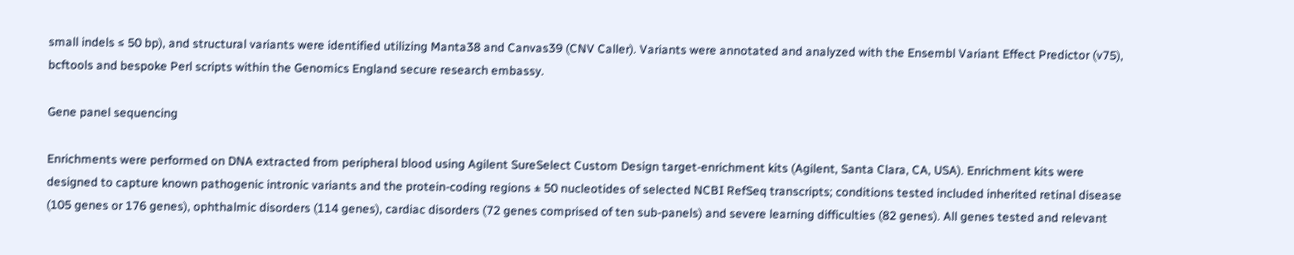small indels ≤ 50 bp), and structural variants were identified utilizing Manta38 and Canvas39 (CNV Caller). Variants were annotated and analyzed with the Ensembl Variant Effect Predictor (v75), bcftools and bespoke Perl scripts within the Genomics England secure research embassy.

Gene panel sequencing

Enrichments were performed on DNA extracted from peripheral blood using Agilent SureSelect Custom Design target-enrichment kits (Agilent, Santa Clara, CA, USA). Enrichment kits were designed to capture known pathogenic intronic variants and the protein-coding regions ± 50 nucleotides of selected NCBI RefSeq transcripts; conditions tested included inherited retinal disease (105 genes or 176 genes), ophthalmic disorders (114 genes), cardiac disorders (72 genes comprised of ten sub-panels) and severe learning difficulties (82 genes). All genes tested and relevant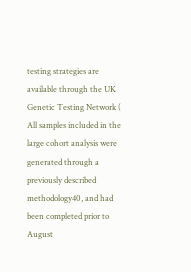testing strategies are available through the UK Genetic Testing Network ( All samples included in the large cohort analysis were generated through a previously described methodology40, and had been completed prior to August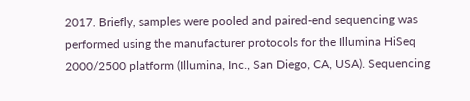2017. Briefly, samples were pooled and paired-end sequencing was performed using the manufacturer protocols for the Illumina HiSeq 2000/2500 platform (Illumina, Inc., San Diego, CA, USA). Sequencing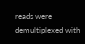reads were demultiplexed with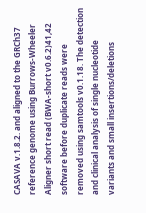CASAVA v.1.8.2. and aligned to the GRCh37 reference genome using Burrows-Wheeler Aligner short read (BWA-short v0.6.2)41,42 software before duplicate reads were removed using samtools v0.1.18. The detection and clinical analysis of single nucleotide variants and small insertions/deletions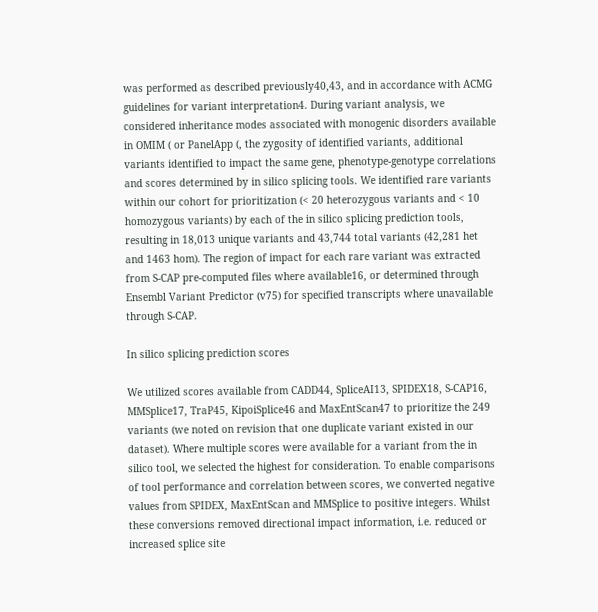was performed as described previously40,43, and in accordance with ACMG guidelines for variant interpretation4. During variant analysis, we considered inheritance modes associated with monogenic disorders available in OMIM ( or PanelApp (, the zygosity of identified variants, additional variants identified to impact the same gene, phenotype-genotype correlations and scores determined by in silico splicing tools. We identified rare variants within our cohort for prioritization (< 20 heterozygous variants and < 10 homozygous variants) by each of the in silico splicing prediction tools, resulting in 18,013 unique variants and 43,744 total variants (42,281 het and 1463 hom). The region of impact for each rare variant was extracted from S-CAP pre-computed files where available16, or determined through Ensembl Variant Predictor (v75) for specified transcripts where unavailable through S-CAP.

In silico splicing prediction scores

We utilized scores available from CADD44, SpliceAI13, SPIDEX18, S-CAP16, MMSplice17, TraP45, KipoiSplice46 and MaxEntScan47 to prioritize the 249 variants (we noted on revision that one duplicate variant existed in our dataset). Where multiple scores were available for a variant from the in silico tool, we selected the highest for consideration. To enable comparisons of tool performance and correlation between scores, we converted negative values from SPIDEX, MaxEntScan and MMSplice to positive integers. Whilst these conversions removed directional impact information, i.e. reduced or increased splice site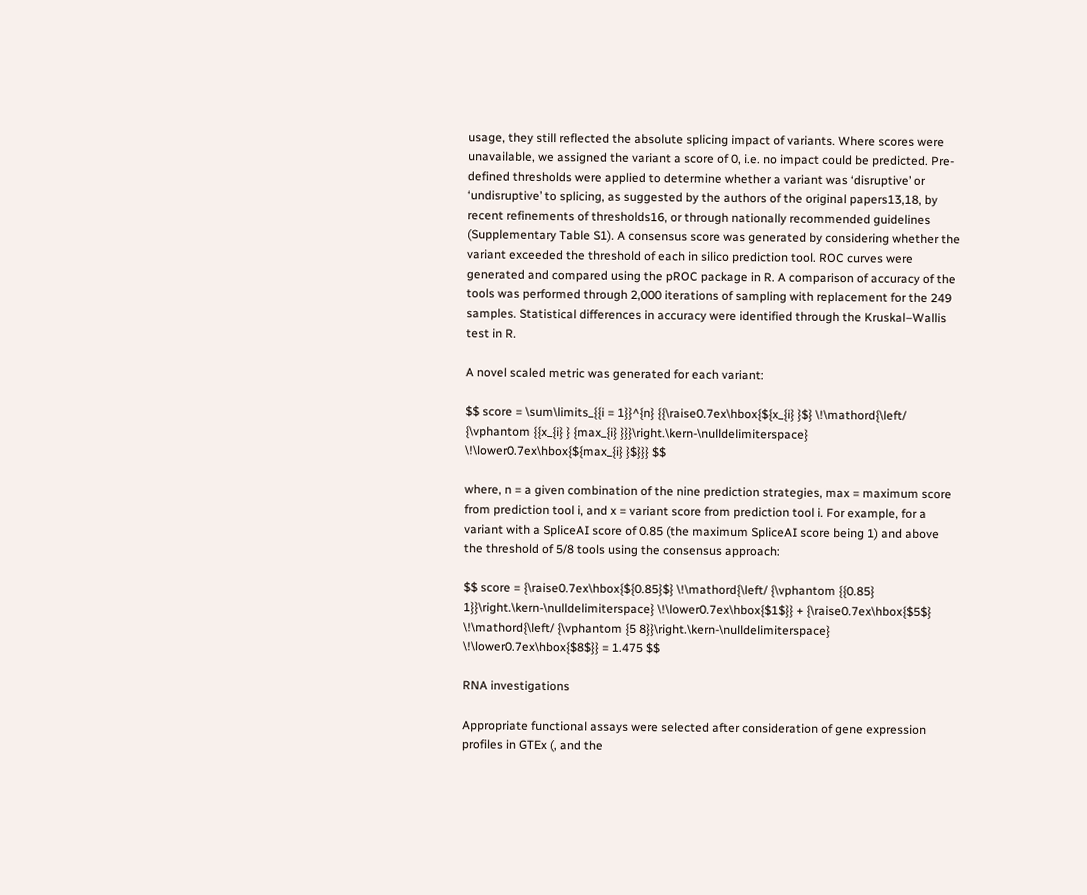usage, they still reflected the absolute splicing impact of variants. Where scores were unavailable, we assigned the variant a score of 0, i.e. no impact could be predicted. Pre-defined thresholds were applied to determine whether a variant was ‘disruptive’ or ‘undisruptive’ to splicing, as suggested by the authors of the original papers13,18, by recent refinements of thresholds16, or through nationally recommended guidelines (Supplementary Table S1). A consensus score was generated by considering whether the variant exceeded the threshold of each in silico prediction tool. ROC curves were generated and compared using the pROC package in R. A comparison of accuracy of the tools was performed through 2,000 iterations of sampling with replacement for the 249 samples. Statistical differences in accuracy were identified through the Kruskal–Wallis test in R.

A novel scaled metric was generated for each variant:

$$ score = \sum\limits_{{i = 1}}^{n} {{\raise0.7ex\hbox{${x_{i} }$} \!\mathord{\left/ {\vphantom {{x_{i} } {max_{i} }}}\right.\kern-\nulldelimiterspace} \!\lower0.7ex\hbox{${max_{i} }$}}} $$

where, n = a given combination of the nine prediction strategies, max = maximum score from prediction tool i, and x = variant score from prediction tool i. For example, for a variant with a SpliceAI score of 0.85 (the maximum SpliceAI score being 1) and above the threshold of 5/8 tools using the consensus approach:

$$ score = {\raise0.7ex\hbox{${0.85}$} \!\mathord{\left/ {\vphantom {{0.85} 1}}\right.\kern-\nulldelimiterspace} \!\lower0.7ex\hbox{$1$}} + {\raise0.7ex\hbox{$5$} \!\mathord{\left/ {\vphantom {5 8}}\right.\kern-\nulldelimiterspace} \!\lower0.7ex\hbox{$8$}} = 1.475 $$

RNA investigations

Appropriate functional assays were selected after consideration of gene expression profiles in GTEx (, and the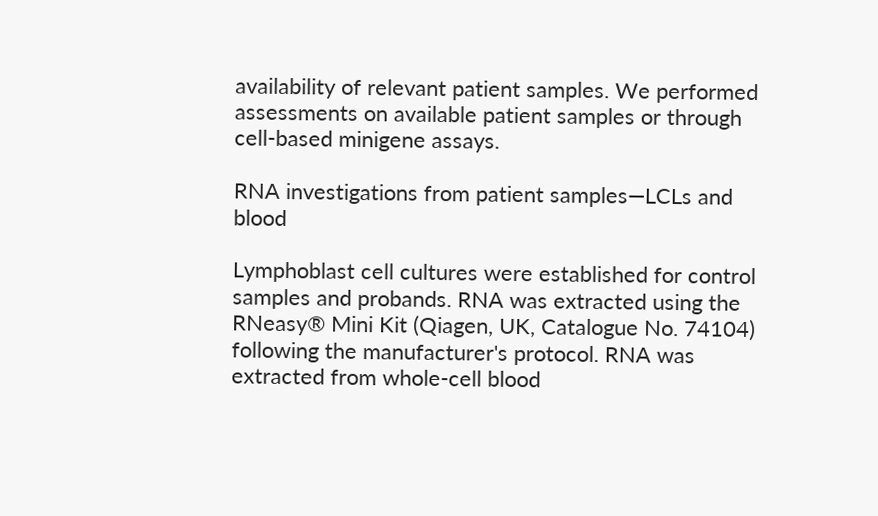availability of relevant patient samples. We performed assessments on available patient samples or through cell-based minigene assays.

RNA investigations from patient samples—LCLs and blood

Lymphoblast cell cultures were established for control samples and probands. RNA was extracted using the RNeasy® Mini Kit (Qiagen, UK, Catalogue No. 74104) following the manufacturer's protocol. RNA was extracted from whole-cell blood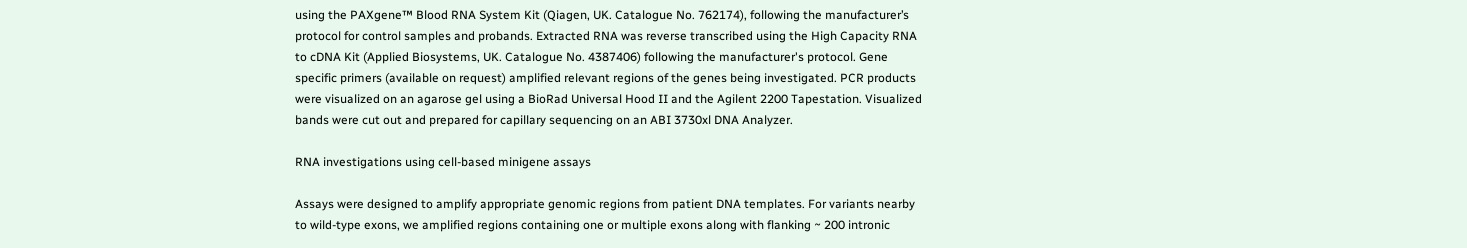using the PAXgene™ Blood RNA System Kit (Qiagen, UK. Catalogue No. 762174), following the manufacturer’s protocol for control samples and probands. Extracted RNA was reverse transcribed using the High Capacity RNA to cDNA Kit (Applied Biosystems, UK. Catalogue No. 4387406) following the manufacturer's protocol. Gene specific primers (available on request) amplified relevant regions of the genes being investigated. PCR products were visualized on an agarose gel using a BioRad Universal Hood II and the Agilent 2200 Tapestation. Visualized bands were cut out and prepared for capillary sequencing on an ABI 3730xl DNA Analyzer.

RNA investigations using cell-based minigene assays

Assays were designed to amplify appropriate genomic regions from patient DNA templates. For variants nearby to wild-type exons, we amplified regions containing one or multiple exons along with flanking ~ 200 intronic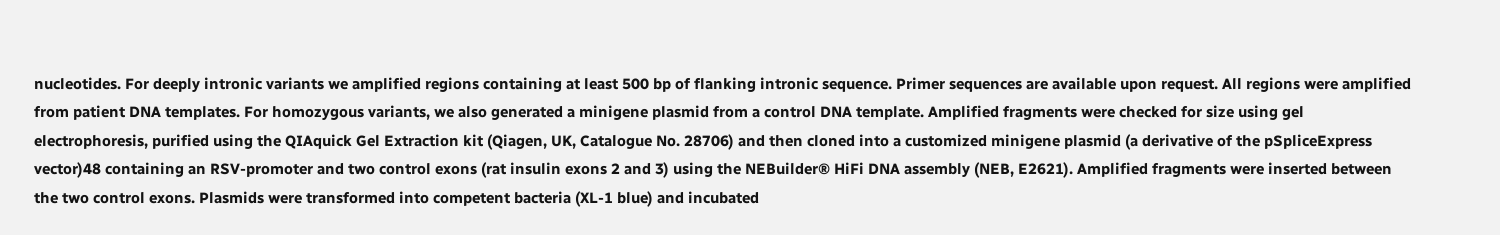nucleotides. For deeply intronic variants we amplified regions containing at least 500 bp of flanking intronic sequence. Primer sequences are available upon request. All regions were amplified from patient DNA templates. For homozygous variants, we also generated a minigene plasmid from a control DNA template. Amplified fragments were checked for size using gel electrophoresis, purified using the QIAquick Gel Extraction kit (Qiagen, UK, Catalogue No. 28706) and then cloned into a customized minigene plasmid (a derivative of the pSpliceExpress vector)48 containing an RSV-promoter and two control exons (rat insulin exons 2 and 3) using the NEBuilder® HiFi DNA assembly (NEB, E2621). Amplified fragments were inserted between the two control exons. Plasmids were transformed into competent bacteria (XL-1 blue) and incubated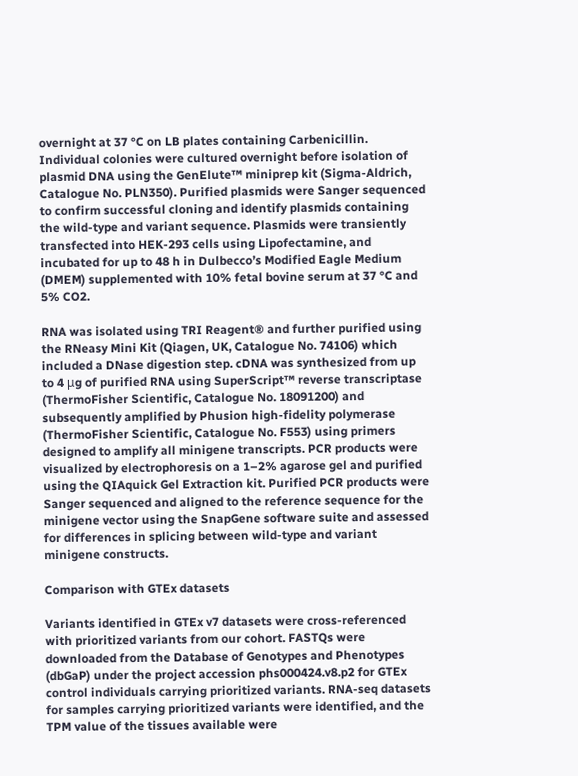overnight at 37 °C on LB plates containing Carbenicillin. Individual colonies were cultured overnight before isolation of plasmid DNA using the GenElute™ miniprep kit (Sigma-Aldrich, Catalogue No. PLN350). Purified plasmids were Sanger sequenced to confirm successful cloning and identify plasmids containing the wild-type and variant sequence. Plasmids were transiently transfected into HEK-293 cells using Lipofectamine, and incubated for up to 48 h in Dulbecco’s Modified Eagle Medium (DMEM) supplemented with 10% fetal bovine serum at 37 °C and 5% CO2.

RNA was isolated using TRI Reagent® and further purified using the RNeasy Mini Kit (Qiagen, UK, Catalogue No. 74106) which included a DNase digestion step. cDNA was synthesized from up to 4 μg of purified RNA using SuperScript™ reverse transcriptase (ThermoFisher Scientific, Catalogue No. 18091200) and subsequently amplified by Phusion high-fidelity polymerase (ThermoFisher Scientific, Catalogue No. F553) using primers designed to amplify all minigene transcripts. PCR products were visualized by electrophoresis on a 1–2% agarose gel and purified using the QIAquick Gel Extraction kit. Purified PCR products were Sanger sequenced and aligned to the reference sequence for the minigene vector using the SnapGene software suite and assessed for differences in splicing between wild-type and variant minigene constructs.

Comparison with GTEx datasets

Variants identified in GTEx v7 datasets were cross-referenced with prioritized variants from our cohort. FASTQs were downloaded from the Database of Genotypes and Phenotypes (dbGaP) under the project accession phs000424.v8.p2 for GTEx control individuals carrying prioritized variants. RNA-seq datasets for samples carrying prioritized variants were identified, and the TPM value of the tissues available were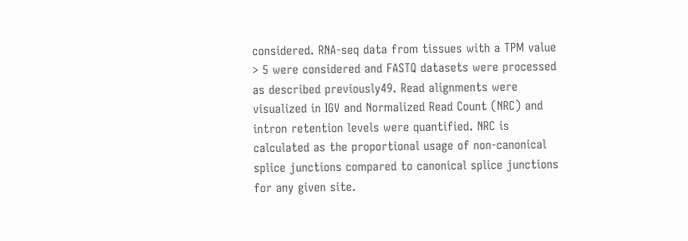considered. RNA-seq data from tissues with a TPM value > 5 were considered and FASTQ datasets were processed as described previously49. Read alignments were visualized in IGV and Normalized Read Count (NRC) and intron retention levels were quantified. NRC is calculated as the proportional usage of non-canonical splice junctions compared to canonical splice junctions for any given site.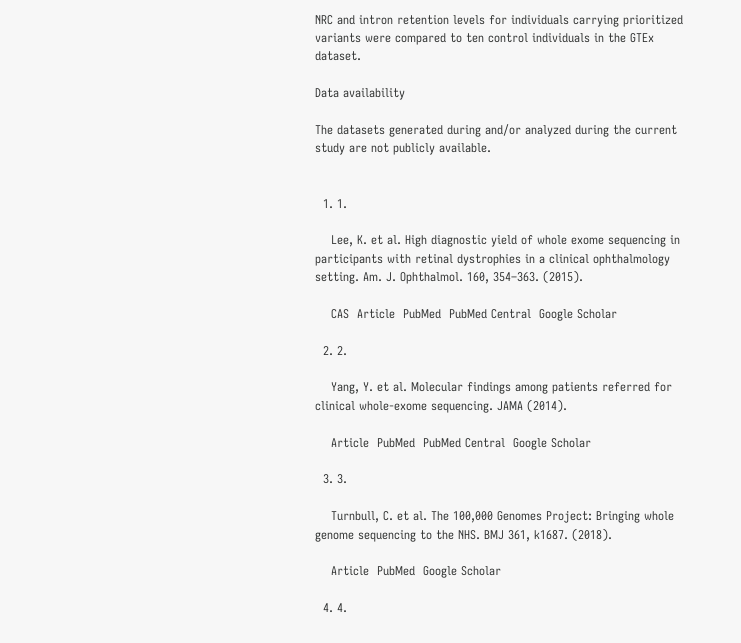NRC and intron retention levels for individuals carrying prioritized variants were compared to ten control individuals in the GTEx dataset.

Data availability

The datasets generated during and/or analyzed during the current study are not publicly available.


  1. 1.

    Lee, K. et al. High diagnostic yield of whole exome sequencing in participants with retinal dystrophies in a clinical ophthalmology setting. Am. J. Ophthalmol. 160, 354–363. (2015).

    CAS  Article  PubMed  PubMed Central  Google Scholar

  2. 2.

    Yang, Y. et al. Molecular findings among patients referred for clinical whole-exome sequencing. JAMA (2014).

    Article  PubMed  PubMed Central  Google Scholar

  3. 3.

    Turnbull, C. et al. The 100,000 Genomes Project: Bringing whole genome sequencing to the NHS. BMJ 361, k1687. (2018).

    Article  PubMed  Google Scholar

  4. 4.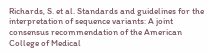Richards, S. et al. Standards and guidelines for the interpretation of sequence variants: A joint consensus recommendation of the American College of Medical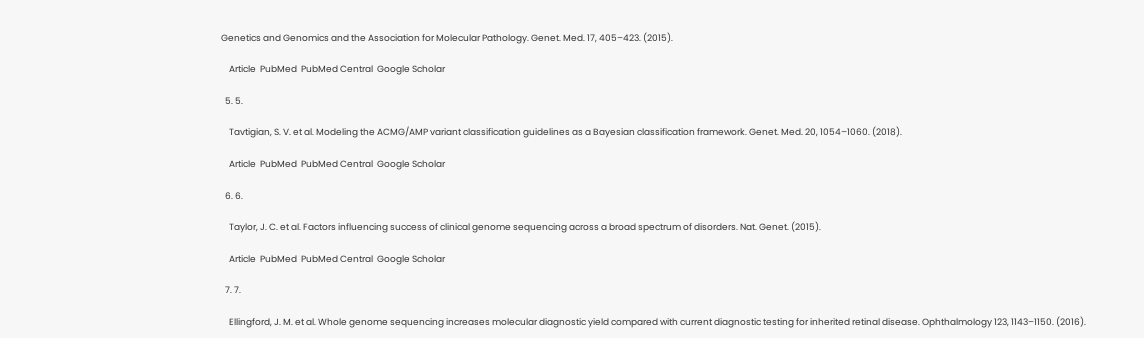Genetics and Genomics and the Association for Molecular Pathology. Genet. Med. 17, 405–423. (2015).

    Article  PubMed  PubMed Central  Google Scholar

  5. 5.

    Tavtigian, S. V. et al. Modeling the ACMG/AMP variant classification guidelines as a Bayesian classification framework. Genet. Med. 20, 1054–1060. (2018).

    Article  PubMed  PubMed Central  Google Scholar

  6. 6.

    Taylor, J. C. et al. Factors influencing success of clinical genome sequencing across a broad spectrum of disorders. Nat. Genet. (2015).

    Article  PubMed  PubMed Central  Google Scholar

  7. 7.

    Ellingford, J. M. et al. Whole genome sequencing increases molecular diagnostic yield compared with current diagnostic testing for inherited retinal disease. Ophthalmology 123, 1143–1150. (2016).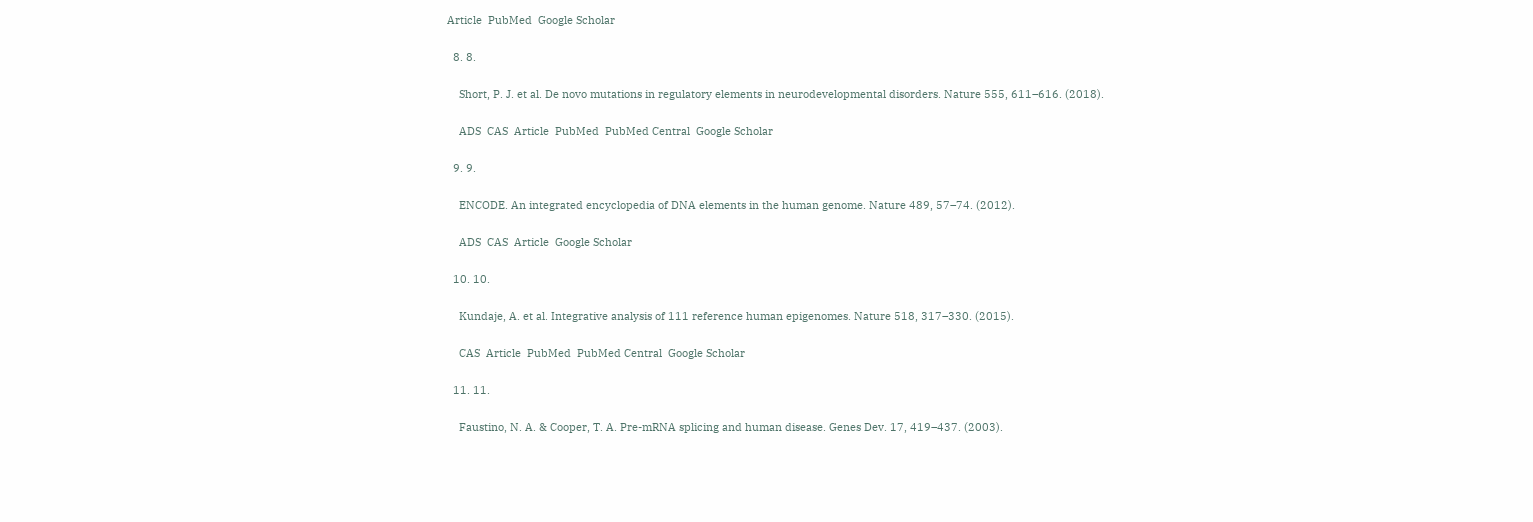Article  PubMed  Google Scholar

  8. 8.

    Short, P. J. et al. De novo mutations in regulatory elements in neurodevelopmental disorders. Nature 555, 611–616. (2018).

    ADS  CAS  Article  PubMed  PubMed Central  Google Scholar

  9. 9.

    ENCODE. An integrated encyclopedia of DNA elements in the human genome. Nature 489, 57–74. (2012).

    ADS  CAS  Article  Google Scholar

  10. 10.

    Kundaje, A. et al. Integrative analysis of 111 reference human epigenomes. Nature 518, 317–330. (2015).

    CAS  Article  PubMed  PubMed Central  Google Scholar

  11. 11.

    Faustino, N. A. & Cooper, T. A. Pre-mRNA splicing and human disease. Genes Dev. 17, 419–437. (2003).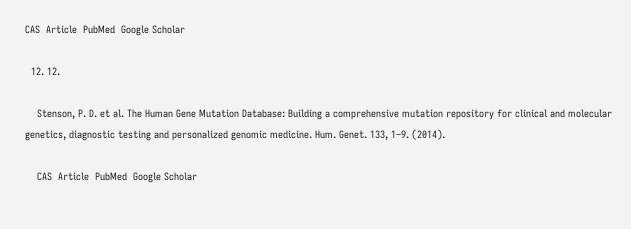CAS  Article  PubMed  Google Scholar

  12. 12.

    Stenson, P. D. et al. The Human Gene Mutation Database: Building a comprehensive mutation repository for clinical and molecular genetics, diagnostic testing and personalized genomic medicine. Hum. Genet. 133, 1–9. (2014).

    CAS  Article  PubMed  Google Scholar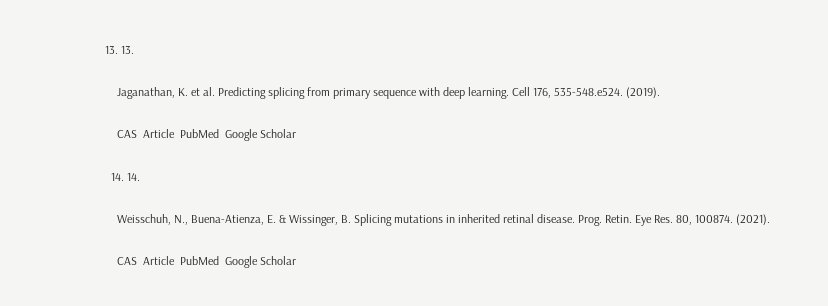13. 13.

    Jaganathan, K. et al. Predicting splicing from primary sequence with deep learning. Cell 176, 535-548.e524. (2019).

    CAS  Article  PubMed  Google Scholar

  14. 14.

    Weisschuh, N., Buena-Atienza, E. & Wissinger, B. Splicing mutations in inherited retinal disease. Prog. Retin. Eye Res. 80, 100874. (2021).

    CAS  Article  PubMed  Google Scholar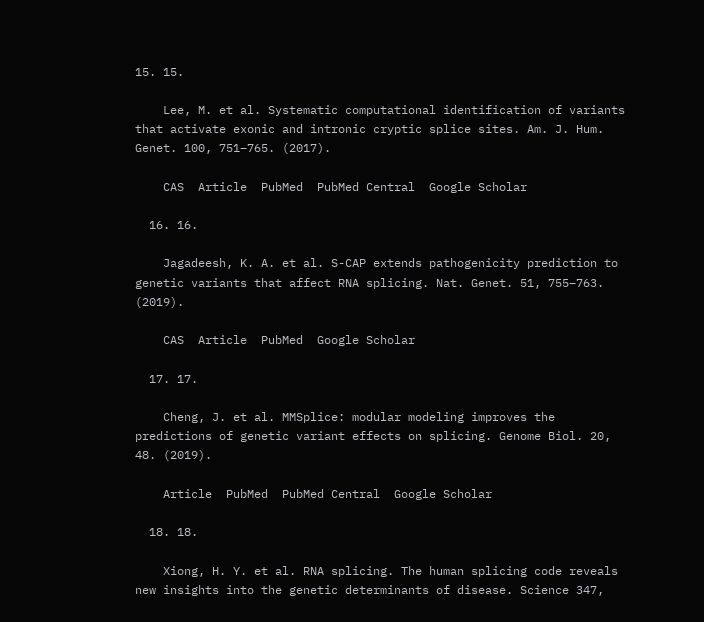15. 15.

    Lee, M. et al. Systematic computational identification of variants that activate exonic and intronic cryptic splice sites. Am. J. Hum. Genet. 100, 751–765. (2017).

    CAS  Article  PubMed  PubMed Central  Google Scholar

  16. 16.

    Jagadeesh, K. A. et al. S-CAP extends pathogenicity prediction to genetic variants that affect RNA splicing. Nat. Genet. 51, 755–763. (2019).

    CAS  Article  PubMed  Google Scholar

  17. 17.

    Cheng, J. et al. MMSplice: modular modeling improves the predictions of genetic variant effects on splicing. Genome Biol. 20, 48. (2019).

    Article  PubMed  PubMed Central  Google Scholar

  18. 18.

    Xiong, H. Y. et al. RNA splicing. The human splicing code reveals new insights into the genetic determinants of disease. Science 347,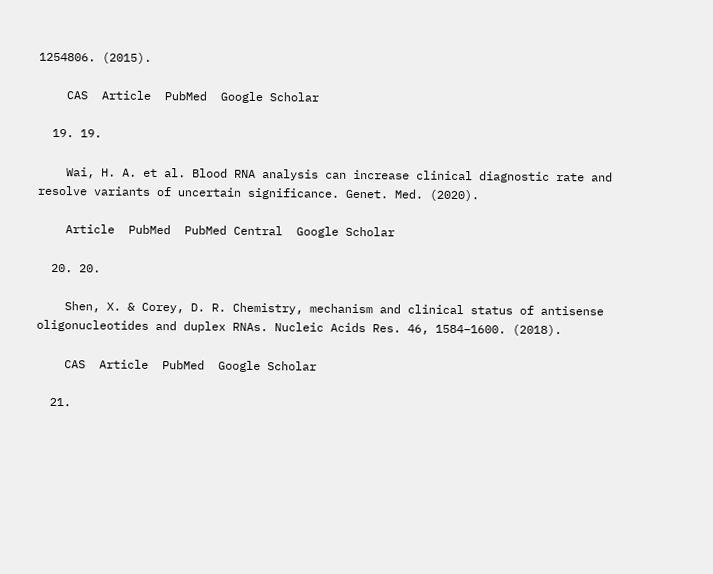1254806. (2015).

    CAS  Article  PubMed  Google Scholar

  19. 19.

    Wai, H. A. et al. Blood RNA analysis can increase clinical diagnostic rate and resolve variants of uncertain significance. Genet. Med. (2020).

    Article  PubMed  PubMed Central  Google Scholar

  20. 20.

    Shen, X. & Corey, D. R. Chemistry, mechanism and clinical status of antisense oligonucleotides and duplex RNAs. Nucleic Acids Res. 46, 1584–1600. (2018).

    CAS  Article  PubMed  Google Scholar

  21.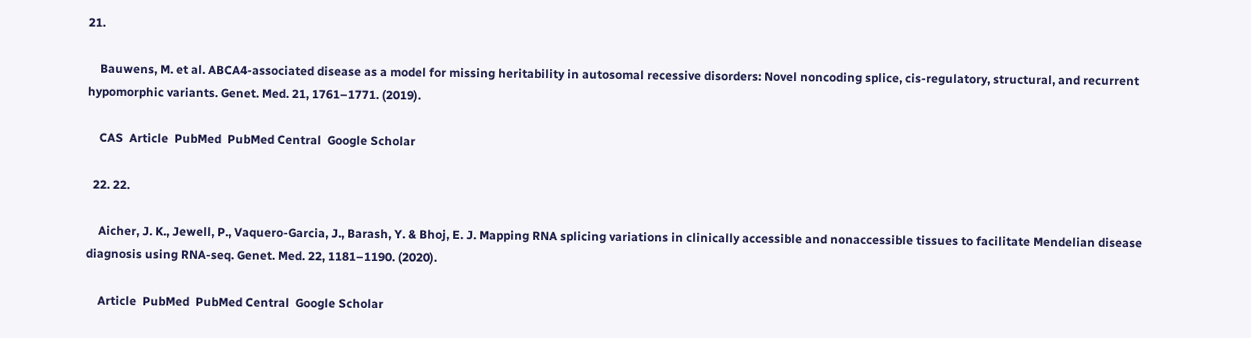21.

    Bauwens, M. et al. ABCA4-associated disease as a model for missing heritability in autosomal recessive disorders: Novel noncoding splice, cis-regulatory, structural, and recurrent hypomorphic variants. Genet. Med. 21, 1761–1771. (2019).

    CAS  Article  PubMed  PubMed Central  Google Scholar

  22. 22.

    Aicher, J. K., Jewell, P., Vaquero-Garcia, J., Barash, Y. & Bhoj, E. J. Mapping RNA splicing variations in clinically accessible and nonaccessible tissues to facilitate Mendelian disease diagnosis using RNA-seq. Genet. Med. 22, 1181–1190. (2020).

    Article  PubMed  PubMed Central  Google Scholar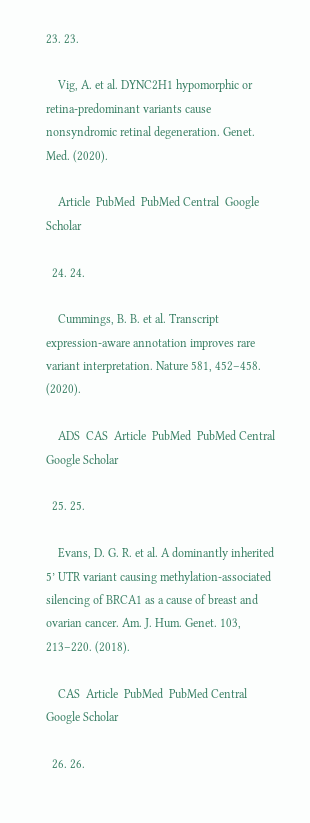23. 23.

    Vig, A. et al. DYNC2H1 hypomorphic or retina-predominant variants cause nonsyndromic retinal degeneration. Genet. Med. (2020).

    Article  PubMed  PubMed Central  Google Scholar

  24. 24.

    Cummings, B. B. et al. Transcript expression-aware annotation improves rare variant interpretation. Nature 581, 452–458. (2020).

    ADS  CAS  Article  PubMed  PubMed Central  Google Scholar

  25. 25.

    Evans, D. G. R. et al. A dominantly inherited 5’ UTR variant causing methylation-associated silencing of BRCA1 as a cause of breast and ovarian cancer. Am. J. Hum. Genet. 103, 213–220. (2018).

    CAS  Article  PubMed  PubMed Central  Google Scholar

  26. 26.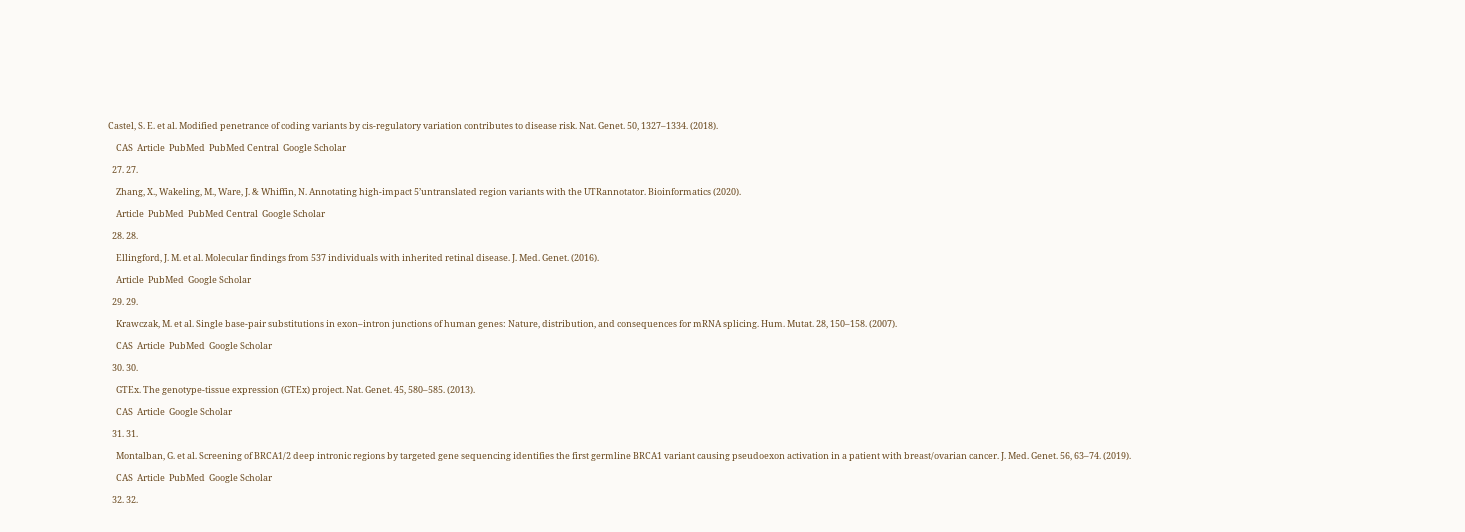Castel, S. E. et al. Modified penetrance of coding variants by cis-regulatory variation contributes to disease risk. Nat. Genet. 50, 1327–1334. (2018).

    CAS  Article  PubMed  PubMed Central  Google Scholar

  27. 27.

    Zhang, X., Wakeling, M., Ware, J. & Whiffin, N. Annotating high-impact 5’untranslated region variants with the UTRannotator. Bioinformatics (2020).

    Article  PubMed  PubMed Central  Google Scholar

  28. 28.

    Ellingford, J. M. et al. Molecular findings from 537 individuals with inherited retinal disease. J. Med. Genet. (2016).

    Article  PubMed  Google Scholar

  29. 29.

    Krawczak, M. et al. Single base-pair substitutions in exon–intron junctions of human genes: Nature, distribution, and consequences for mRNA splicing. Hum. Mutat. 28, 150–158. (2007).

    CAS  Article  PubMed  Google Scholar

  30. 30.

    GTEx. The genotype-tissue expression (GTEx) project. Nat. Genet. 45, 580–585. (2013).

    CAS  Article  Google Scholar

  31. 31.

    Montalban, G. et al. Screening of BRCA1/2 deep intronic regions by targeted gene sequencing identifies the first germline BRCA1 variant causing pseudoexon activation in a patient with breast/ovarian cancer. J. Med. Genet. 56, 63–74. (2019).

    CAS  Article  PubMed  Google Scholar

  32. 32.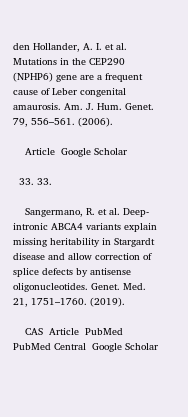den Hollander, A. I. et al. Mutations in the CEP290 (NPHP6) gene are a frequent cause of Leber congenital amaurosis. Am. J. Hum. Genet. 79, 556–561. (2006).

    Article  Google Scholar

  33. 33.

    Sangermano, R. et al. Deep-intronic ABCA4 variants explain missing heritability in Stargardt disease and allow correction of splice defects by antisense oligonucleotides. Genet. Med. 21, 1751–1760. (2019).

    CAS  Article  PubMed  PubMed Central  Google Scholar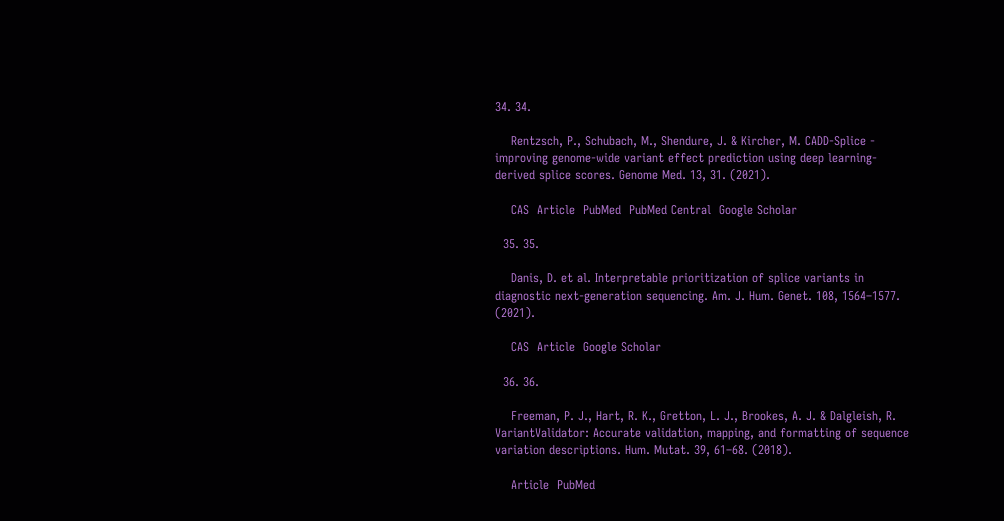34. 34.

    Rentzsch, P., Schubach, M., Shendure, J. & Kircher, M. CADD-Splice - improving genome-wide variant effect prediction using deep learning-derived splice scores. Genome Med. 13, 31. (2021).

    CAS  Article  PubMed  PubMed Central  Google Scholar

  35. 35.

    Danis, D. et al. Interpretable prioritization of splice variants in diagnostic next-generation sequencing. Am. J. Hum. Genet. 108, 1564–1577. (2021).

    CAS  Article  Google Scholar

  36. 36.

    Freeman, P. J., Hart, R. K., Gretton, L. J., Brookes, A. J. & Dalgleish, R. VariantValidator: Accurate validation, mapping, and formatting of sequence variation descriptions. Hum. Mutat. 39, 61–68. (2018).

    Article  PubMed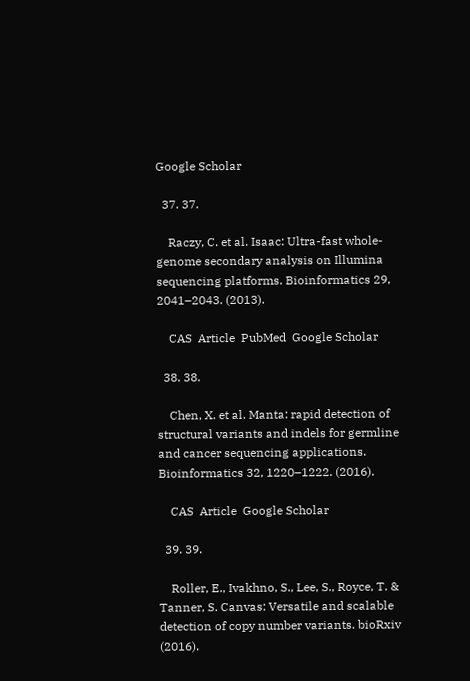Google Scholar

  37. 37.

    Raczy, C. et al. Isaac: Ultra-fast whole-genome secondary analysis on Illumina sequencing platforms. Bioinformatics 29, 2041–2043. (2013).

    CAS  Article  PubMed  Google Scholar

  38. 38.

    Chen, X. et al. Manta: rapid detection of structural variants and indels for germline and cancer sequencing applications. Bioinformatics 32, 1220–1222. (2016).

    CAS  Article  Google Scholar

  39. 39.

    Roller, E., Ivakhno, S., Lee, S., Royce, T. & Tanner, S. Canvas: Versatile and scalable detection of copy number variants. bioRxiv (2016).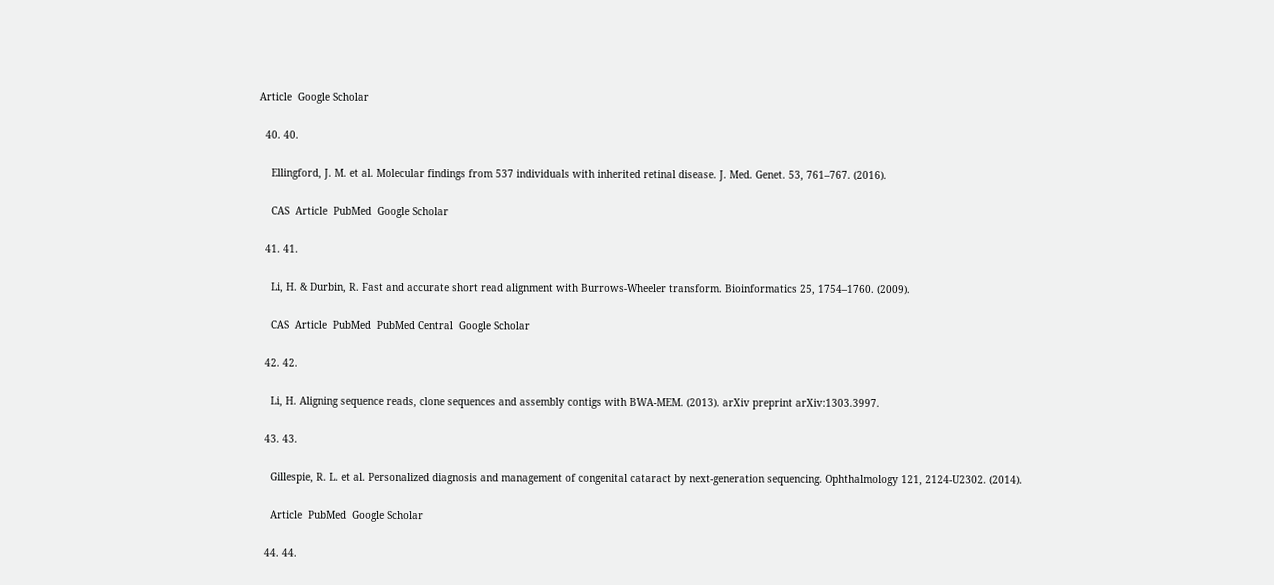Article  Google Scholar

  40. 40.

    Ellingford, J. M. et al. Molecular findings from 537 individuals with inherited retinal disease. J. Med. Genet. 53, 761–767. (2016).

    CAS  Article  PubMed  Google Scholar

  41. 41.

    Li, H. & Durbin, R. Fast and accurate short read alignment with Burrows-Wheeler transform. Bioinformatics 25, 1754–1760. (2009).

    CAS  Article  PubMed  PubMed Central  Google Scholar

  42. 42.

    Li, H. Aligning sequence reads, clone sequences and assembly contigs with BWA-MEM. (2013). arXiv preprint arXiv:1303.3997.

  43. 43.

    Gillespie, R. L. et al. Personalized diagnosis and management of congenital cataract by next-generation sequencing. Ophthalmology 121, 2124-U2302. (2014).

    Article  PubMed  Google Scholar

  44. 44.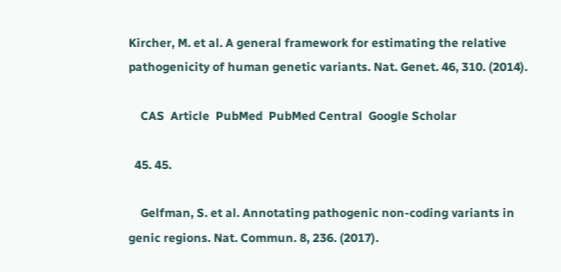Kircher, M. et al. A general framework for estimating the relative pathogenicity of human genetic variants. Nat. Genet. 46, 310. (2014).

    CAS  Article  PubMed  PubMed Central  Google Scholar

  45. 45.

    Gelfman, S. et al. Annotating pathogenic non-coding variants in genic regions. Nat. Commun. 8, 236. (2017).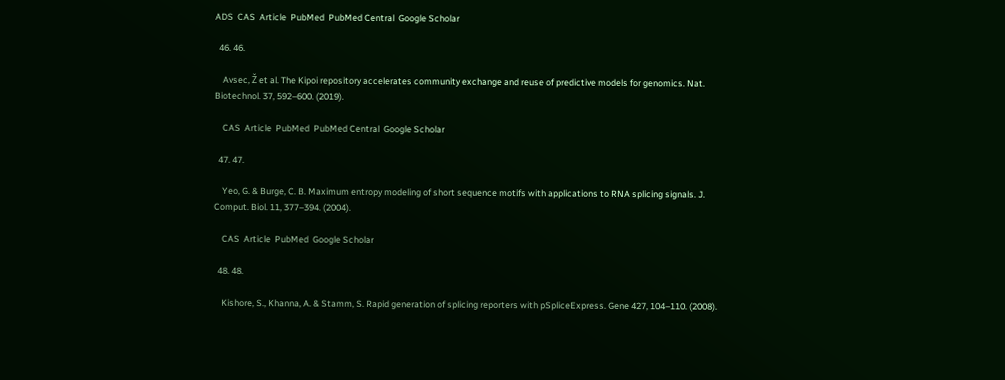ADS  CAS  Article  PubMed  PubMed Central  Google Scholar

  46. 46.

    Avsec, Ž et al. The Kipoi repository accelerates community exchange and reuse of predictive models for genomics. Nat. Biotechnol. 37, 592–600. (2019).

    CAS  Article  PubMed  PubMed Central  Google Scholar

  47. 47.

    Yeo, G. & Burge, C. B. Maximum entropy modeling of short sequence motifs with applications to RNA splicing signals. J. Comput. Biol. 11, 377–394. (2004).

    CAS  Article  PubMed  Google Scholar

  48. 48.

    Kishore, S., Khanna, A. & Stamm, S. Rapid generation of splicing reporters with pSpliceExpress. Gene 427, 104–110. (2008).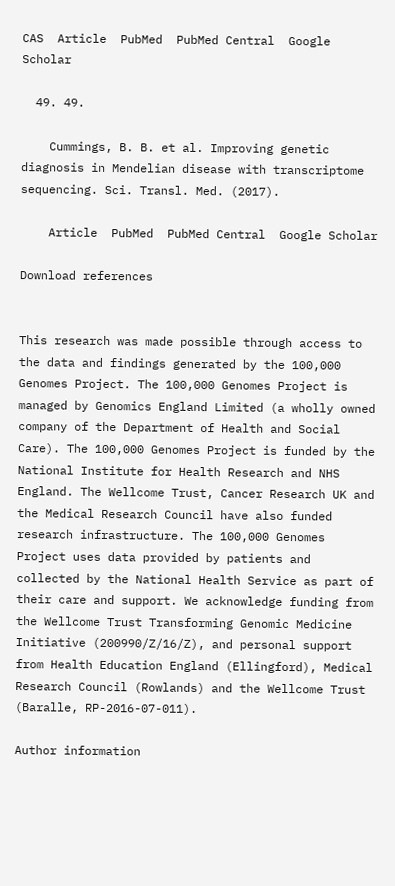CAS  Article  PubMed  PubMed Central  Google Scholar

  49. 49.

    Cummings, B. B. et al. Improving genetic diagnosis in Mendelian disease with transcriptome sequencing. Sci. Transl. Med. (2017).

    Article  PubMed  PubMed Central  Google Scholar

Download references


This research was made possible through access to the data and findings generated by the 100,000 Genomes Project. The 100,000 Genomes Project is managed by Genomics England Limited (a wholly owned company of the Department of Health and Social Care). The 100,000 Genomes Project is funded by the National Institute for Health Research and NHS England. The Wellcome Trust, Cancer Research UK and the Medical Research Council have also funded research infrastructure. The 100,000 Genomes Project uses data provided by patients and collected by the National Health Service as part of their care and support. We acknowledge funding from the Wellcome Trust Transforming Genomic Medicine Initiative (200990/Z/16/Z), and personal support from Health Education England (Ellingford), Medical Research Council (Rowlands) and the Wellcome Trust (Baralle, RP-2016-07-011).

Author information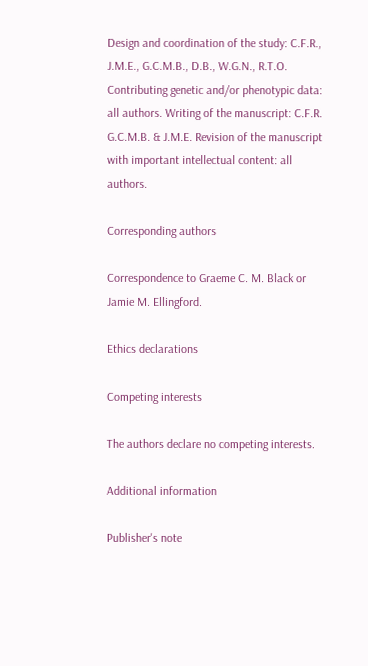Design and coordination of the study: C.F.R., J.M.E., G.C.M.B., D.B., W.G.N., R.T.O. Contributing genetic and/or phenotypic data: all authors. Writing of the manuscript: C.F.R. G.C.M.B. & J.M.E. Revision of the manuscript with important intellectual content: all authors.

Corresponding authors

Correspondence to Graeme C. M. Black or Jamie M. Ellingford.

Ethics declarations

Competing interests

The authors declare no competing interests.

Additional information

Publisher's note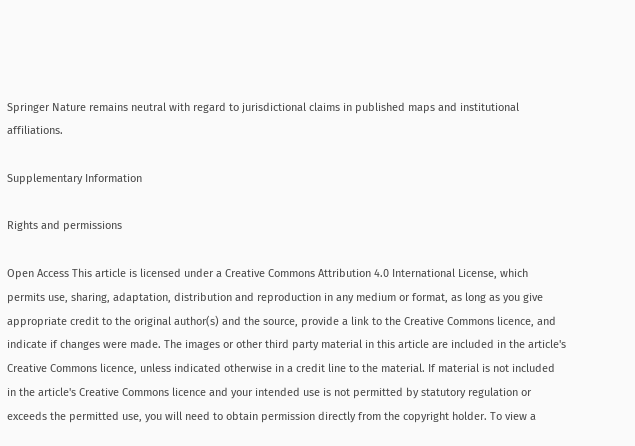Springer Nature remains neutral with regard to jurisdictional claims in published maps and institutional affiliations.

Supplementary Information

Rights and permissions

Open Access This article is licensed under a Creative Commons Attribution 4.0 International License, which permits use, sharing, adaptation, distribution and reproduction in any medium or format, as long as you give appropriate credit to the original author(s) and the source, provide a link to the Creative Commons licence, and indicate if changes were made. The images or other third party material in this article are included in the article's Creative Commons licence, unless indicated otherwise in a credit line to the material. If material is not included in the article's Creative Commons licence and your intended use is not permitted by statutory regulation or exceeds the permitted use, you will need to obtain permission directly from the copyright holder. To view a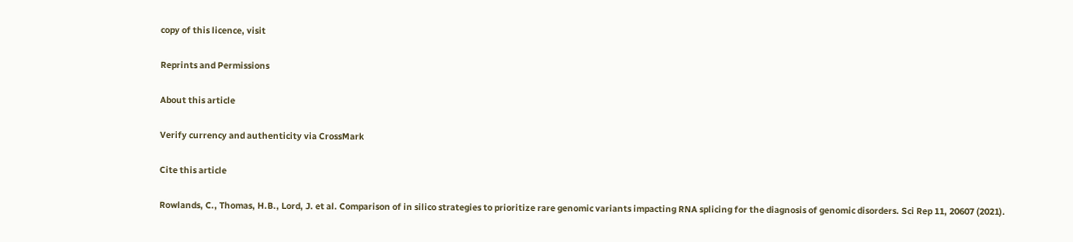copy of this licence, visit

Reprints and Permissions

About this article

Verify currency and authenticity via CrossMark

Cite this article

Rowlands, C., Thomas, H.B., Lord, J. et al. Comparison of in silico strategies to prioritize rare genomic variants impacting RNA splicing for the diagnosis of genomic disorders. Sci Rep 11, 20607 (2021).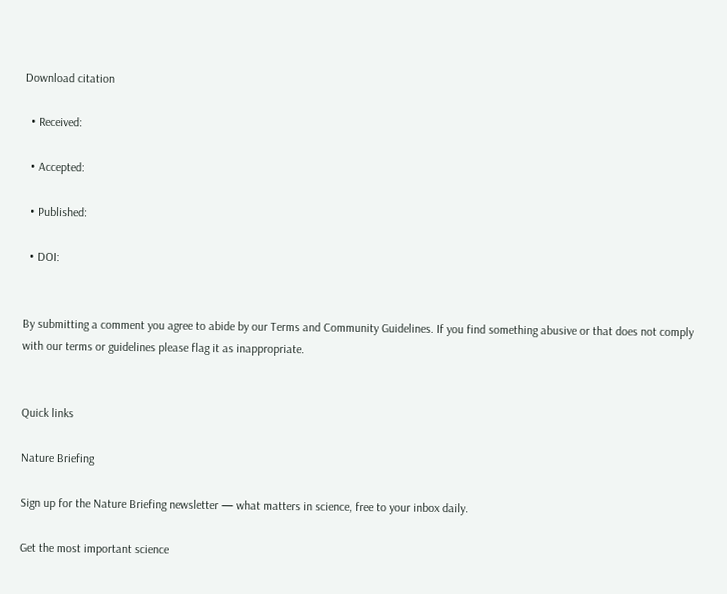Download citation

  • Received:

  • Accepted:

  • Published:

  • DOI:


By submitting a comment you agree to abide by our Terms and Community Guidelines. If you find something abusive or that does not comply with our terms or guidelines please flag it as inappropriate.


Quick links

Nature Briefing

Sign up for the Nature Briefing newsletter — what matters in science, free to your inbox daily.

Get the most important science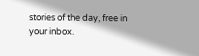stories of the day, free in your inbox.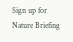Sign up for Nature Briefing